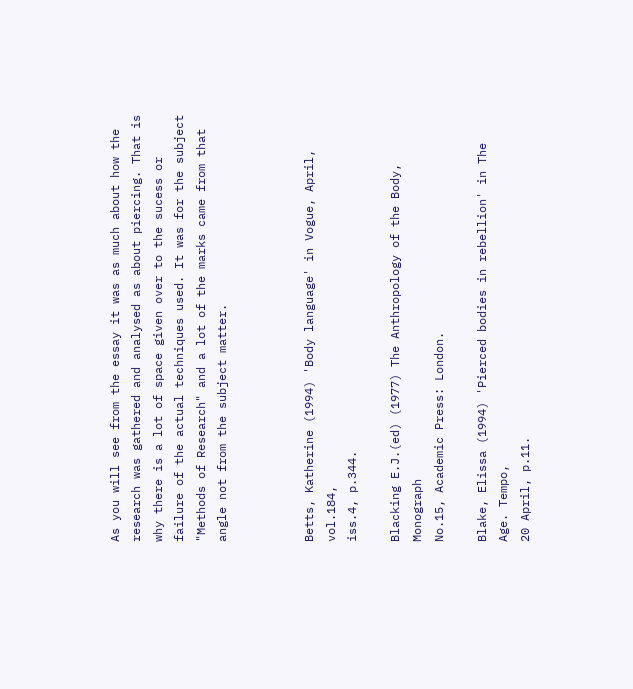As you will see from the essay it was as much about how the research was gathered and analysed as about piercing. That is why there is a lot of space given over to the sucess or failure of the actual techniques used. It was for the subject "Methods of Research" and a lot of the marks came from that angle not from the subject matter.



Betts, Katherine (1994) 'Body language' in Vogue, April, vol.184,
iss.4, p.344.

Blacking E.J.(ed) (1977) The Anthropology of the Body, Monograph
No.15, Academic Press: London.

Blake, Elissa (1994) 'Pierced bodies in rebellion' in The Age. Tempo,
20 April, p.11.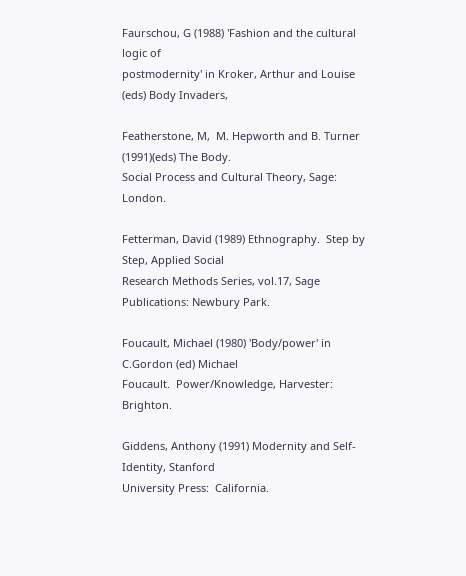Faurschou, G (1988) 'Fashion and the cultural logic of
postmodernity' in Kroker, Arthur and Louise (eds) Body Invaders,

Featherstone, M,  M. Hepworth and B. Turner (1991)(eds) The Body.
Social Process and Cultural Theory, Sage:  London.

Fetterman, David (1989) Ethnography.  Step by Step, Applied Social
Research Methods Series, vol.17, Sage Publications: Newbury Park.

Foucault, Michael (1980) 'Body/power' in C.Gordon (ed) Michael
Foucault.  Power/Knowledge, Harvester:   Brighton.

Giddens, Anthony (1991) Modernity and Self-Identity, Stanford
University Press:  California.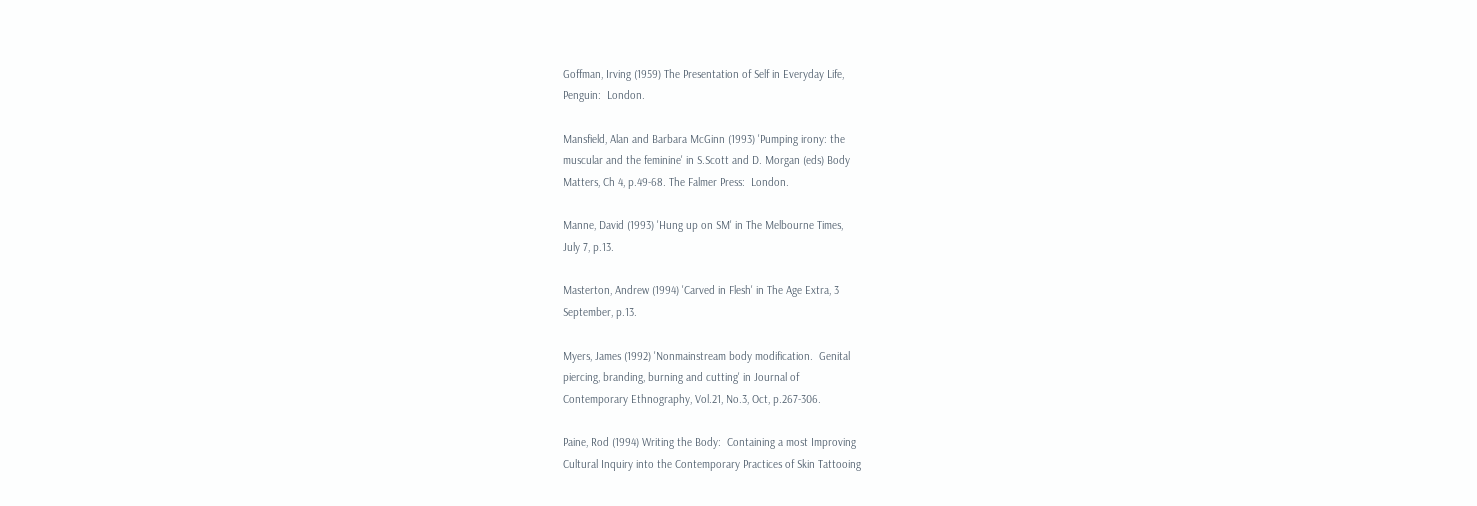Goffman, Irving (1959) The Presentation of Self in Everyday Life,
Penguin:  London.

Mansfield, Alan and Barbara McGinn (1993) 'Pumping irony: the
muscular and the feminine' in S.Scott and D. Morgan (eds) Body
Matters, Ch 4, p.49-68. The Falmer Press:  London.

Manne, David (1993) 'Hung up on SM' in The Melbourne Times,
July 7, p.13.

Masterton, Andrew (1994) 'Carved in Flesh' in The Age Extra, 3
September, p.13.

Myers, James (1992) 'Nonmainstream body modification.  Genital
piercing, branding, burning and cutting' in Journal of
Contemporary Ethnography, Vol.21, No.3, Oct, p.267-306.

Paine, Rod (1994) Writing the Body:  Containing a most Improving
Cultural Inquiry into the Contemporary Practices of Skin Tattooing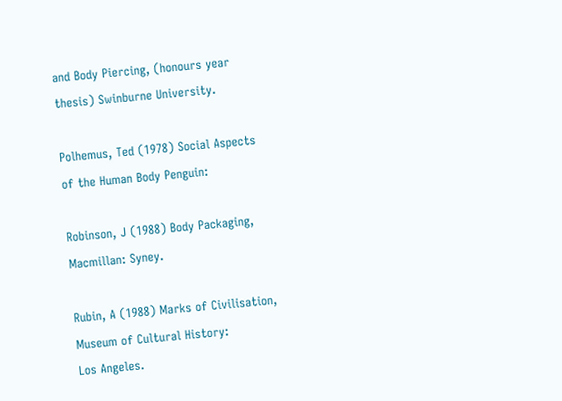and Body Piercing, (honours year thesis) Swinburne University.

Polhemus, Ted (1978) Social Aspects of the Human Body Penguin:

Robinson, J (1988) Body Packaging, Macmillan: Syney.

Rubin, A (1988) Marks of Civilisation, Museum of Cultural History:
Los Angeles.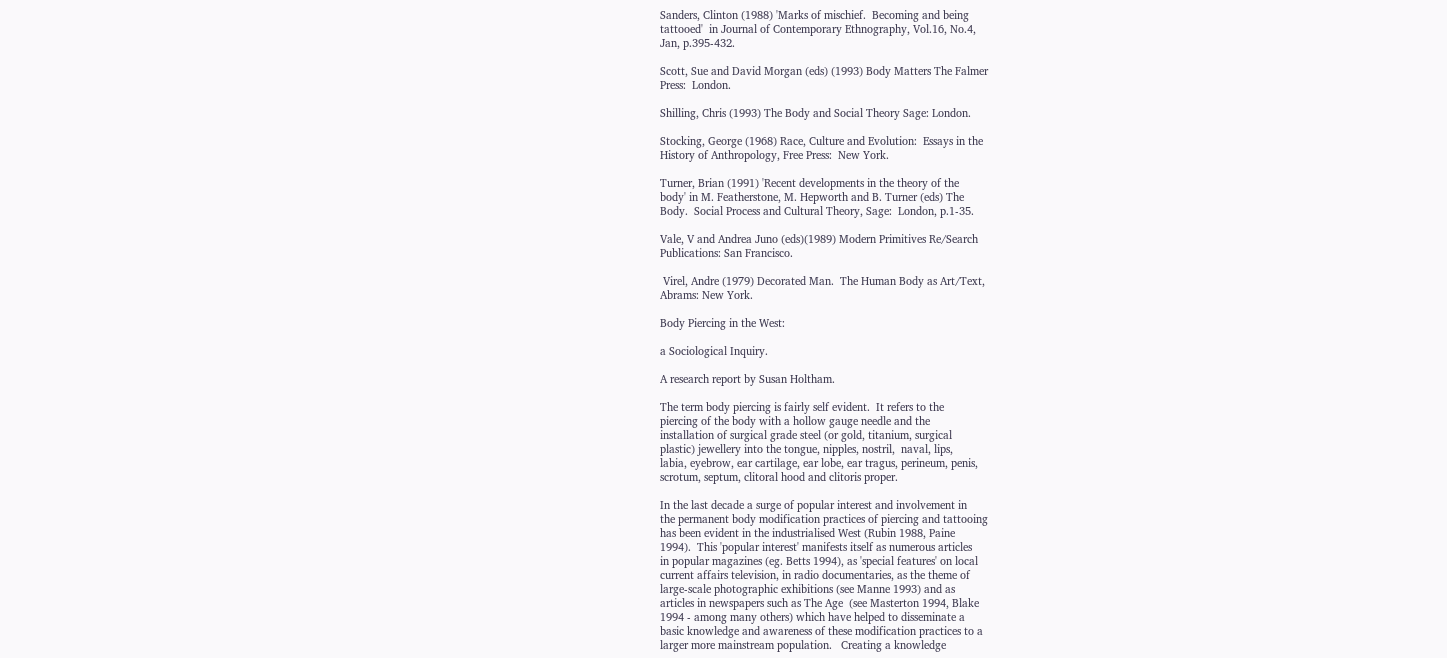Sanders, Clinton (1988) 'Marks of mischief.  Becoming and being
tattooed'  in Journal of Contemporary Ethnography, Vol.16, No.4,
Jan, p.395-432.

Scott, Sue and David Morgan (eds) (1993) Body Matters The Falmer
Press:  London.

Shilling, Chris (1993) The Body and Social Theory Sage: London.

Stocking, George (1968) Race, Culture and Evolution:  Essays in the
History of Anthropology, Free Press:  New York.

Turner, Brian (1991) 'Recent developments in the theory of the
body' in M. Featherstone, M. Hepworth and B. Turner (eds) The
Body.  Social Process and Cultural Theory, Sage:  London, p.1-35.

Vale, V and Andrea Juno (eds)(1989) Modern Primitives Re/Search
Publications: San Francisco.

 Virel, Andre (1979) Decorated Man.  The Human Body as Art/Text,
Abrams: New York.

Body Piercing in the West:

a Sociological Inquiry.

A research report by Susan Holtham.

The term body piercing is fairly self evident.  It refers to the
piercing of the body with a hollow gauge needle and the
installation of surgical grade steel (or gold, titanium, surgical
plastic) jewellery into the tongue, nipples, nostril,  naval, lips,
labia, eyebrow, ear cartilage, ear lobe, ear tragus, perineum, penis,
scrotum, septum, clitoral hood and clitoris proper.

In the last decade a surge of popular interest and involvement in
the permanent body modification practices of piercing and tattooing
has been evident in the industrialised West (Rubin 1988, Paine
1994).  This 'popular interest' manifests itself as numerous articles
in popular magazines (eg. Betts 1994), as 'special features' on local
current affairs television, in radio documentaries, as the theme of
large-scale photographic exhibitions (see Manne 1993) and as
articles in newspapers such as The Age  (see Masterton 1994, Blake
1994 - among many others) which have helped to disseminate a
basic knowledge and awareness of these modification practices to a
larger more mainstream population.   Creating a knowledge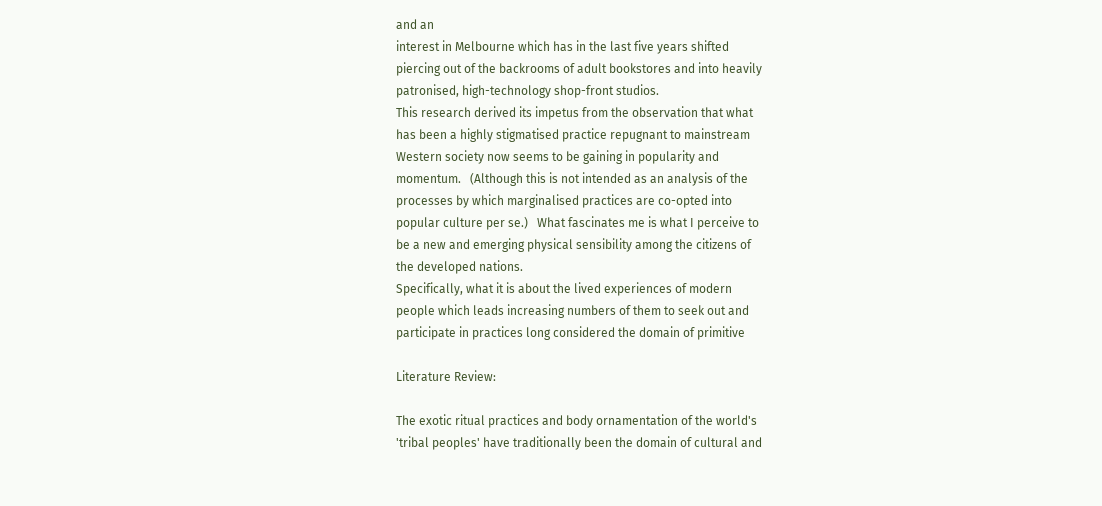and an
interest in Melbourne which has in the last five years shifted
piercing out of the backrooms of adult bookstores and into heavily
patronised, high-technology shop-front studios.
This research derived its impetus from the observation that what
has been a highly stigmatised practice repugnant to mainstream
Western society now seems to be gaining in popularity and
momentum.   (Although this is not intended as an analysis of the
processes by which marginalised practices are co-opted into
popular culture per se.)   What fascinates me is what I perceive to
be a new and emerging physical sensibility among the citizens of
the developed nations.
Specifically, what it is about the lived experiences of modern
people which leads increasing numbers of them to seek out and
participate in practices long considered the domain of primitive

Literature Review:

The exotic ritual practices and body ornamentation of the world's
'tribal peoples' have traditionally been the domain of cultural and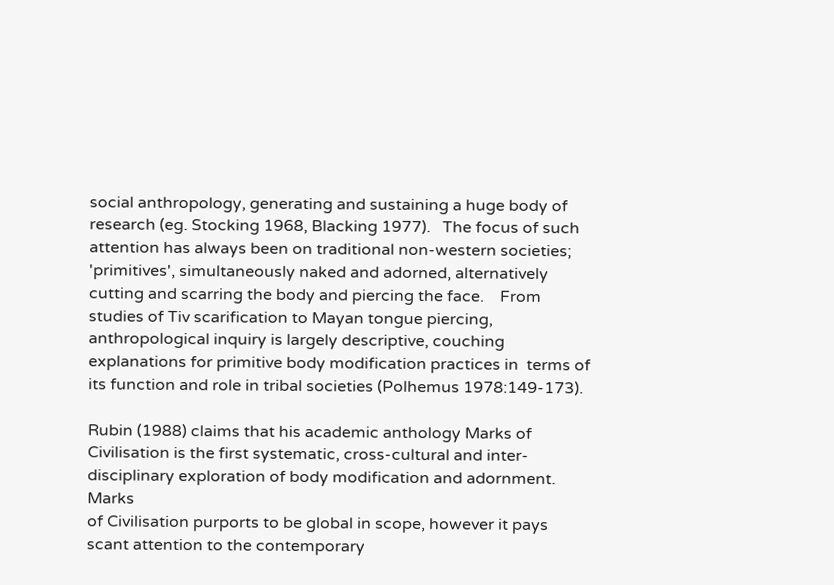social anthropology, generating and sustaining a huge body of
research (eg. Stocking 1968, Blacking 1977).   The focus of such
attention has always been on traditional non-western societies;
'primitives', simultaneously naked and adorned, alternatively
cutting and scarring the body and piercing the face.    From
studies of Tiv scarification to Mayan tongue piercing,
anthropological inquiry is largely descriptive, couching
explanations for primitive body modification practices in  terms of
its function and role in tribal societies (Polhemus 1978:149-173).

Rubin (1988) claims that his academic anthology Marks of
Civilisation is the first systematic, cross-cultural and inter-
disciplinary exploration of body modification and adornment.  Marks
of Civilisation purports to be global in scope, however it pays
scant attention to the contemporary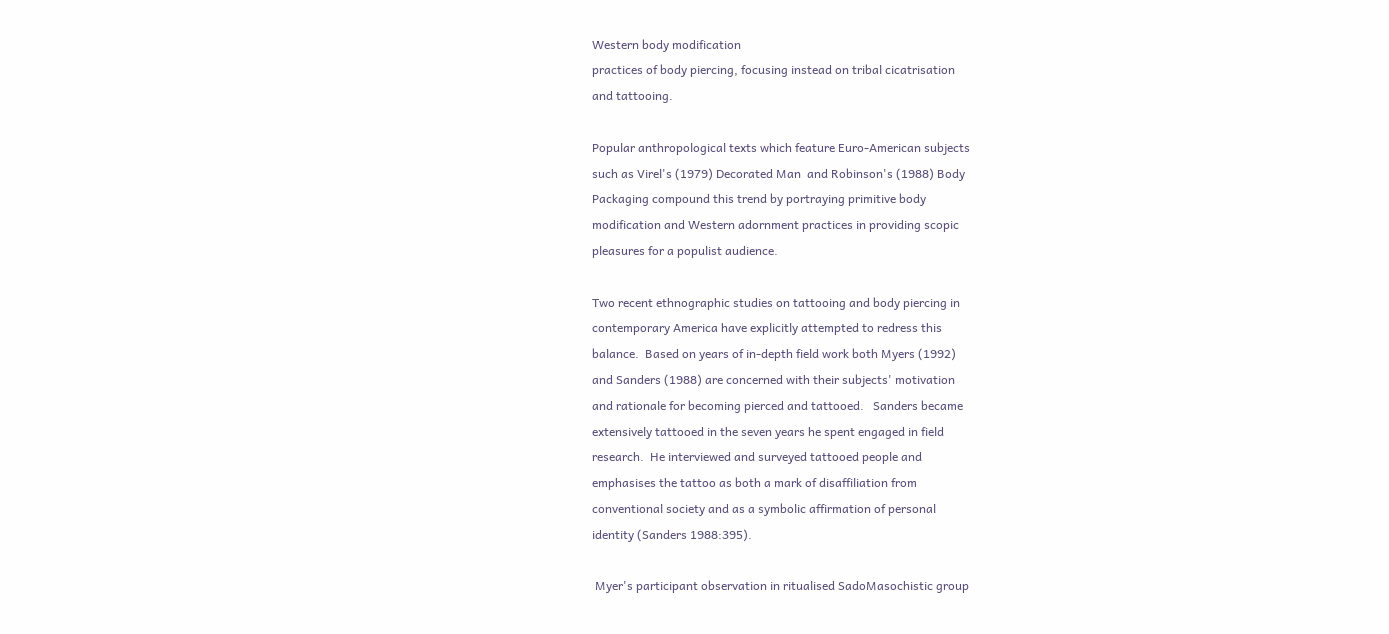Western body modification
practices of body piercing, focusing instead on tribal cicatrisation
and tattooing.

Popular anthropological texts which feature Euro-American subjects
such as Virel's (1979) Decorated Man  and Robinson's (1988) Body
Packaging compound this trend by portraying primitive body
modification and Western adornment practices in providing scopic
pleasures for a populist audience.

Two recent ethnographic studies on tattooing and body piercing in
contemporary America have explicitly attempted to redress this
balance.  Based on years of in-depth field work both Myers (1992)
and Sanders (1988) are concerned with their subjects' motivation
and rationale for becoming pierced and tattooed.   Sanders became
extensively tattooed in the seven years he spent engaged in field
research.  He interviewed and surveyed tattooed people and
emphasises the tattoo as both a mark of disaffiliation from
conventional society and as a symbolic affirmation of personal
identity (Sanders 1988:395).

 Myer's participant observation in ritualised SadoMasochistic group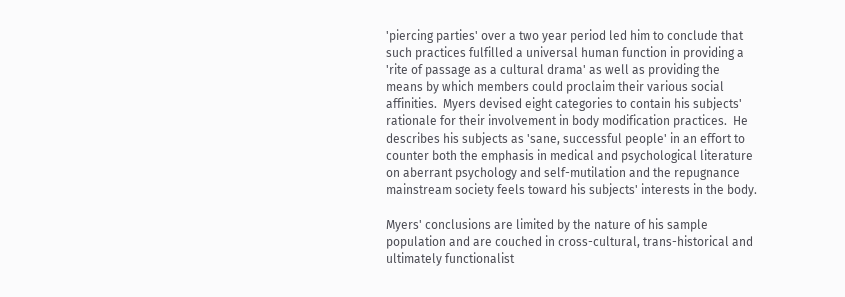'piercing parties' over a two year period led him to conclude that
such practices fulfilled a universal human function in providing a
'rite of passage as a cultural drama' as well as providing the
means by which members could proclaim their various social
affinities.  Myers devised eight categories to contain his subjects'
rationale for their involvement in body modification practices.  He
describes his subjects as 'sane, successful people' in an effort to
counter both the emphasis in medical and psychological literature
on aberrant psychology and self-mutilation and the repugnance
mainstream society feels toward his subjects' interests in the body.

Myers' conclusions are limited by the nature of his sample
population and are couched in cross-cultural, trans-historical and
ultimately functionalist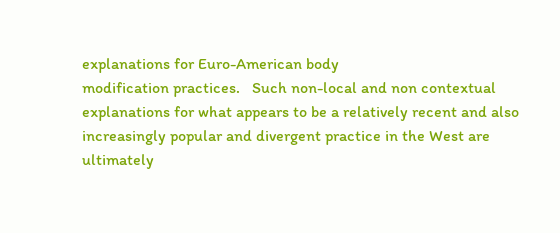explanations for Euro-American body
modification practices.   Such non-local and non contextual
explanations for what appears to be a relatively recent and also
increasingly popular and divergent practice in the West are
ultimately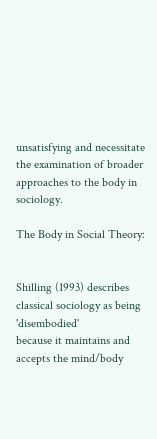unsatisfying and necessitate the examination of broader
approaches to the body in sociology.

The Body in Social Theory:


Shilling (1993) describes classical sociology as being 'disembodied'
because it maintains and accepts the mind/body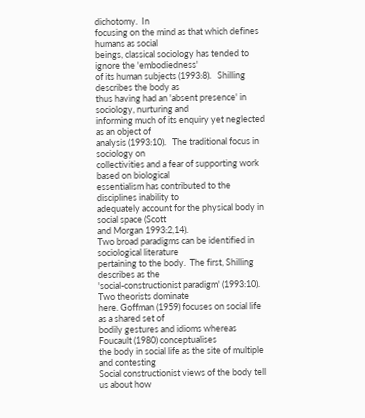dichotomy.  In
focusing on the mind as that which defines humans as social
beings, classical sociology has tended to ignore the 'embodiedness'
of its human subjects (1993:8).   Shilling describes the body as
thus having had an 'absent presence' in sociology, nurturing and
informing much of its enquiry yet neglected as an object of
analysis (1993:10).   The traditional focus in sociology on
collectivities and a fear of supporting work based on biological
essentialism has contributed to the disciplines inability to
adequately account for the physical body in social space (Scott
and Morgan 1993:2,14).
Two broad paradigms can be identified in sociological literature
pertaining to the body.  The first, Shilling describes as the
'social-constructionist paradigm' (1993:10).  Two theorists dominate
here. Goffman (1959) focuses on social life as a shared set of
bodily gestures and idioms whereas Foucault (1980) conceptualises
the body in social life as the site of multiple and contesting
Social constructionist views of the body tell us about how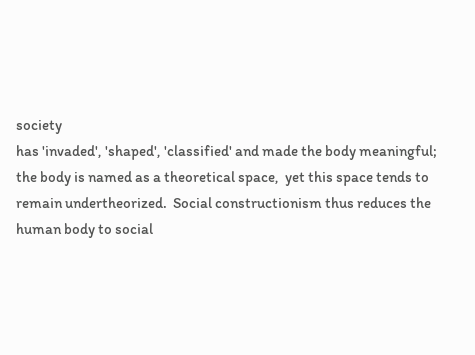society
has 'invaded', 'shaped', 'classified' and made the body meaningful;
the body is named as a theoretical space,  yet this space tends to
remain undertheorized.  Social constructionism thus reduces the
human body to social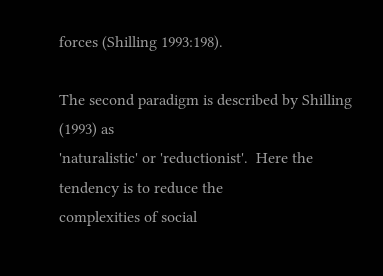forces (Shilling 1993:198).

The second paradigm is described by Shilling (1993) as
'naturalistic' or 'reductionist'.  Here the tendency is to reduce the
complexities of social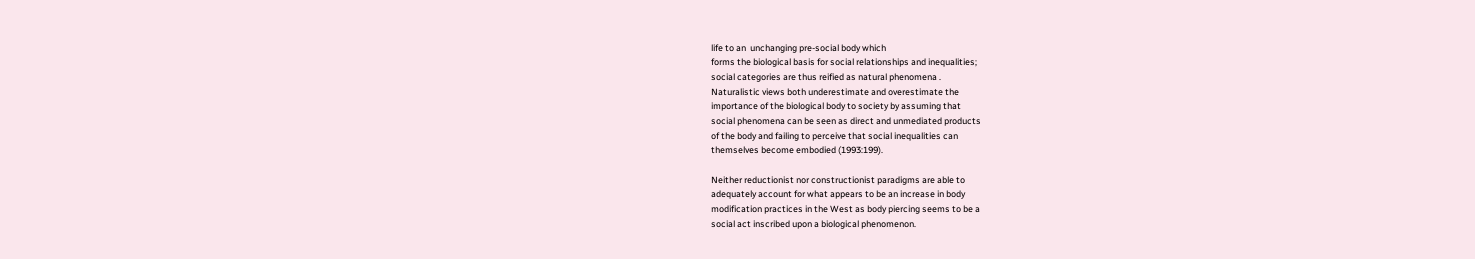life to an  unchanging pre-social body which
forms the biological basis for social relationships and inequalities;
social categories are thus reified as natural phenomena .
Naturalistic views both underestimate and overestimate the
importance of the biological body to society by assuming that
social phenomena can be seen as direct and unmediated products
of the body and failing to perceive that social inequalities can
themselves become embodied (1993:199).

Neither reductionist nor constructionist paradigms are able to
adequately account for what appears to be an increase in body
modification practices in the West as body piercing seems to be a
social act inscribed upon a biological phenomenon.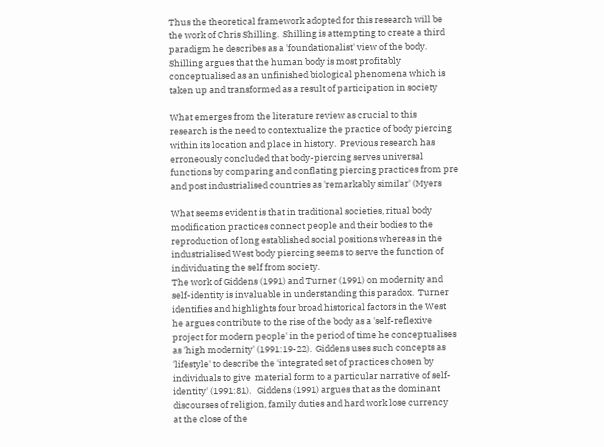Thus the theoretical framework adopted for this research will be
the work of Chris Shilling.  Shilling is attempting to create a third
paradigm he describes as a 'foundationalist' view of the body.
Shilling argues that the human body is most profitably
conceptualised as an unfinished biological phenomena which is
taken up and transformed as a result of participation in society

What emerges from the literature review as crucial to this
research is the need to contextualize the practice of body piercing
within its location and place in history.  Previous research has
erroneously concluded that body-piercing serves universal
functions by comparing and conflating piercing practices from pre
and post industrialised countries as 'remarkably similar' (Myers

What seems evident is that in traditional societies, ritual body
modification practices connect people and their bodies to the
reproduction of long established social positions whereas in the
industrialised West body piercing seems to serve the function of
individuating the self from society.
The work of Giddens (1991) and Turner (1991) on modernity and
self-identity is invaluable in understanding this paradox.  Turner
identifies and highlights four broad historical factors in the West
he argues contribute to the rise of the body as a 'self-reflexive
project for modern people' in the period of time he conceptualises
as 'high modernity' (1991:19-22).  Giddens uses such concepts as
'lifestyle' to describe the 'integrated set of practices chosen by
individuals to give  material form to a particular narrative of self-
identity' (1991:81).   Giddens (1991) argues that as the dominant
discourses of religion, family duties and hard work lose currency
at the close of the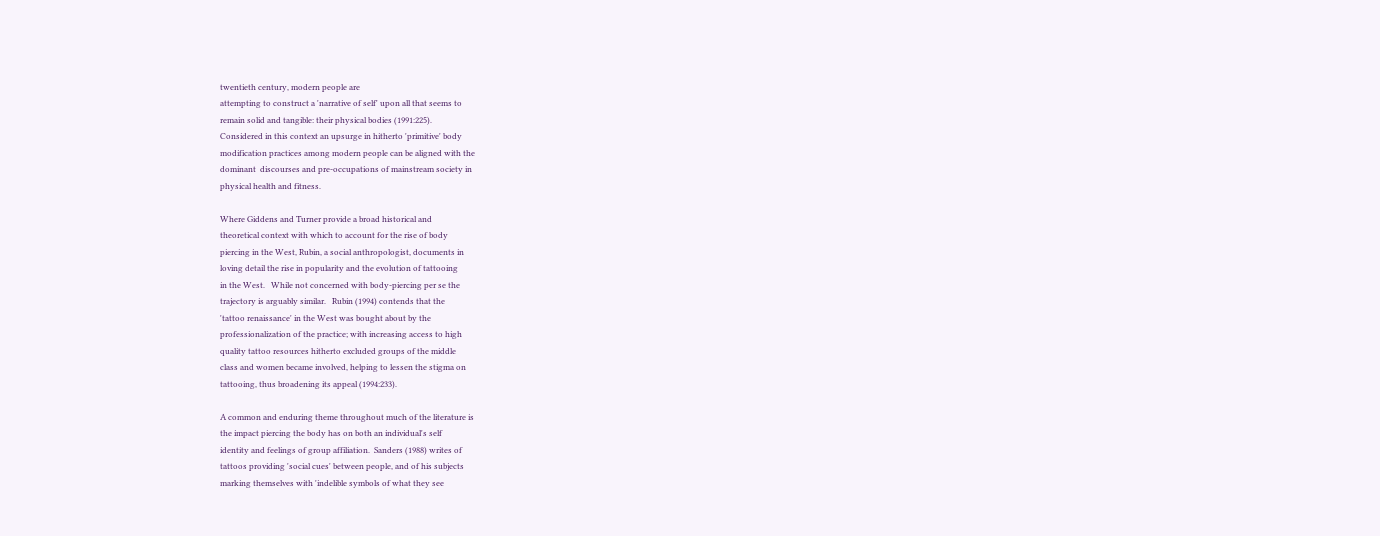twentieth century, modern people are
attempting to construct a 'narrative of self' upon all that seems to
remain solid and tangible: their physical bodies (1991:225).
Considered in this context an upsurge in hitherto 'primitive' body
modification practices among modern people can be aligned with the
dominant  discourses and pre-occupations of mainstream society in
physical health and fitness.

Where Giddens and Turner provide a broad historical and
theoretical context with which to account for the rise of body
piercing in the West, Rubin, a social anthropologist, documents in
loving detail the rise in popularity and the evolution of tattooing
in the West.   While not concerned with body-piercing per se the
trajectory is arguably similar.   Rubin (1994) contends that the
'tattoo renaissance' in the West was bought about by the
professionalization of the practice; with increasing access to high
quality tattoo resources hitherto excluded groups of the middle
class and women became involved, helping to lessen the stigma on
tattooing, thus broadening its appeal (1994:233).

A common and enduring theme throughout much of the literature is
the impact piercing the body has on both an individual's self
identity and feelings of group affiliation.  Sanders (1988) writes of
tattoos providing 'social cues' between people, and of his subjects
marking themselves with 'indelible symbols of what they see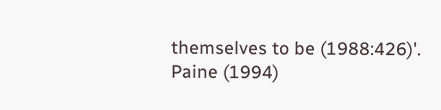themselves to be (1988:426)'.   Paine (1994)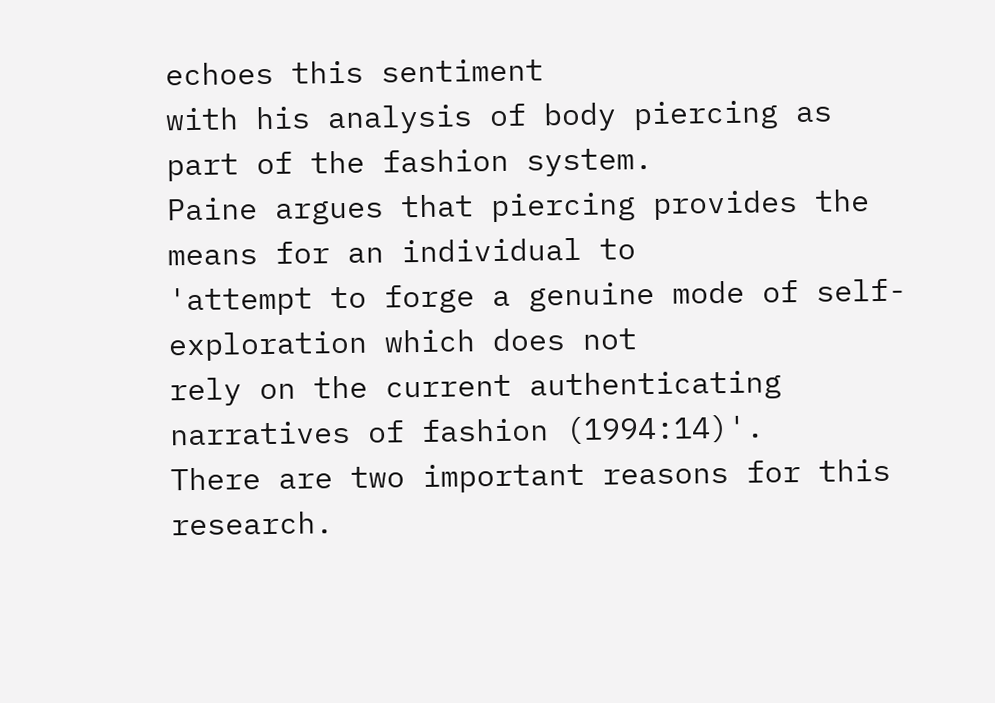echoes this sentiment
with his analysis of body piercing as part of the fashion system.
Paine argues that piercing provides the means for an individual to
'attempt to forge a genuine mode of self-exploration which does not
rely on the current authenticating narratives of fashion (1994:14)'.
There are two important reasons for this research.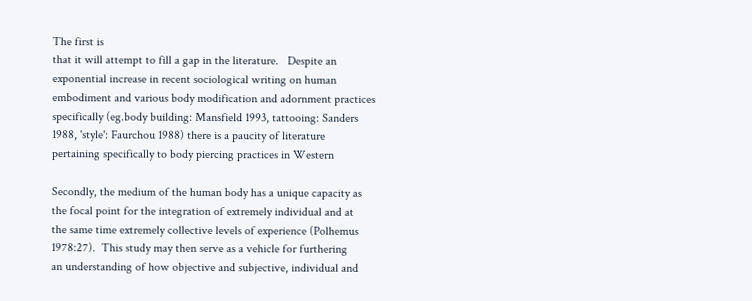The first is
that it will attempt to fill a gap in the literature.   Despite an
exponential increase in recent sociological writing on human
embodiment and various body modification and adornment practices
specifically (eg.body building: Mansfield 1993, tattooing: Sanders
1988, 'style': Faurchou 1988) there is a paucity of literature
pertaining specifically to body piercing practices in Western

Secondly, the medium of the human body has a unique capacity as
the focal point for the integration of extremely individual and at
the same time extremely collective levels of experience (Polhemus
1978:27).  This study may then serve as a vehicle for furthering
an understanding of how objective and subjective, individual and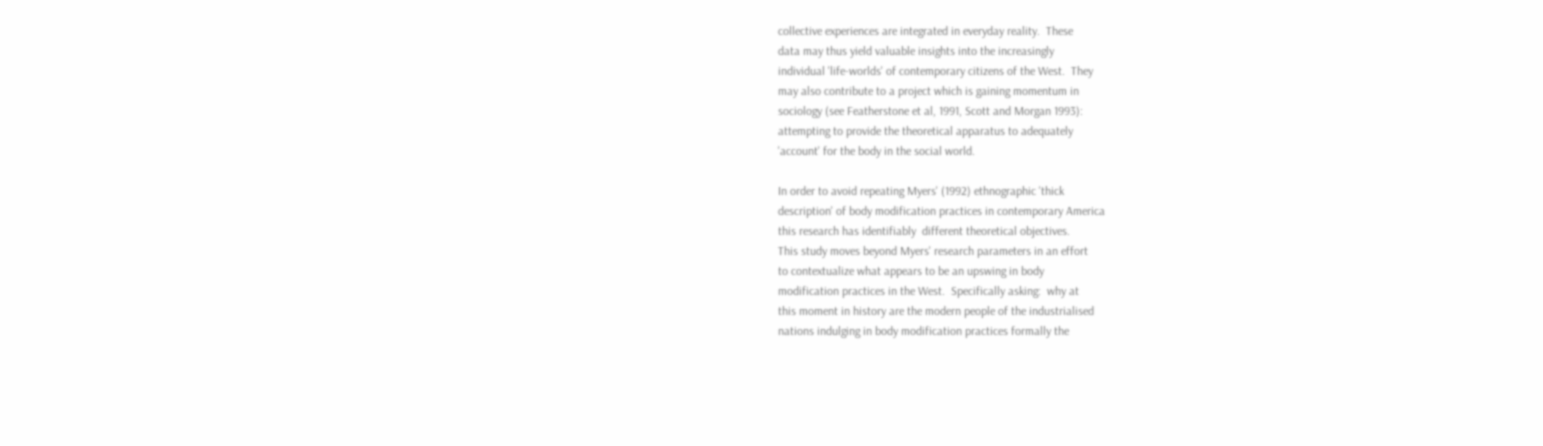collective experiences are integrated in everyday reality.  These
data may thus yield valuable insights into the increasingly
individual 'life-worlds' of contemporary citizens of the West.  They
may also contribute to a project which is gaining momentum in
sociology (see Featherstone et al, 1991, Scott and Morgan 1993):
attempting to provide the theoretical apparatus to adequately
'account' for the body in the social world.

In order to avoid repeating Myers' (1992) ethnographic 'thick
description' of body modification practices in contemporary America
this research has identifiably  different theoretical objectives.
This study moves beyond Myers' research parameters in an effort
to contextualize what appears to be an upswing in body
modification practices in the West.  Specifically asking:  why at
this moment in history are the modern people of the industrialised
nations indulging in body modification practices formally the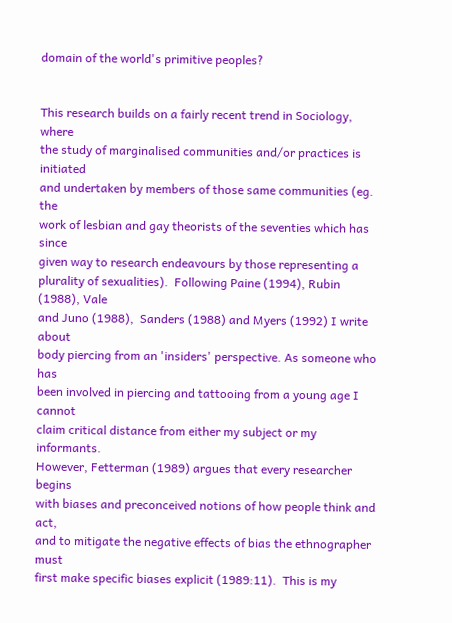domain of the world's primitive peoples?


This research builds on a fairly recent trend in Sociology, where
the study of marginalised communities and/or practices is initiated
and undertaken by members of those same communities (eg. the
work of lesbian and gay theorists of the seventies which has since
given way to research endeavours by those representing a
plurality of sexualities).  Following Paine (1994), Rubin (1988), Vale
and Juno (1988),  Sanders (1988) and Myers (1992) I write about
body piercing from an 'insiders' perspective. As someone who has
been involved in piercing and tattooing from a young age I cannot
claim critical distance from either my subject or my informants.
However, Fetterman (1989) argues that every researcher begins
with biases and preconceived notions of how people think and act,
and to mitigate the negative effects of bias the ethnographer must
first make specific biases explicit (1989:11).  This is my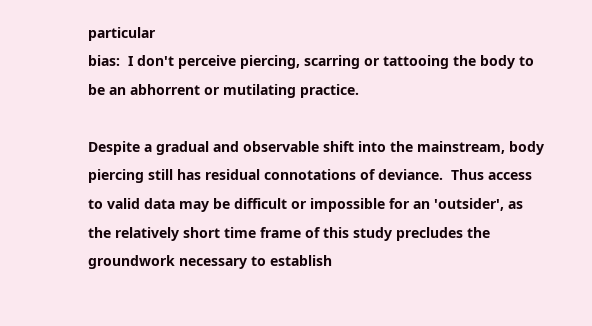particular
bias:  I don't perceive piercing, scarring or tattooing the body to
be an abhorrent or mutilating practice.

Despite a gradual and observable shift into the mainstream, body
piercing still has residual connotations of deviance.  Thus access
to valid data may be difficult or impossible for an 'outsider', as
the relatively short time frame of this study precludes the
groundwork necessary to establish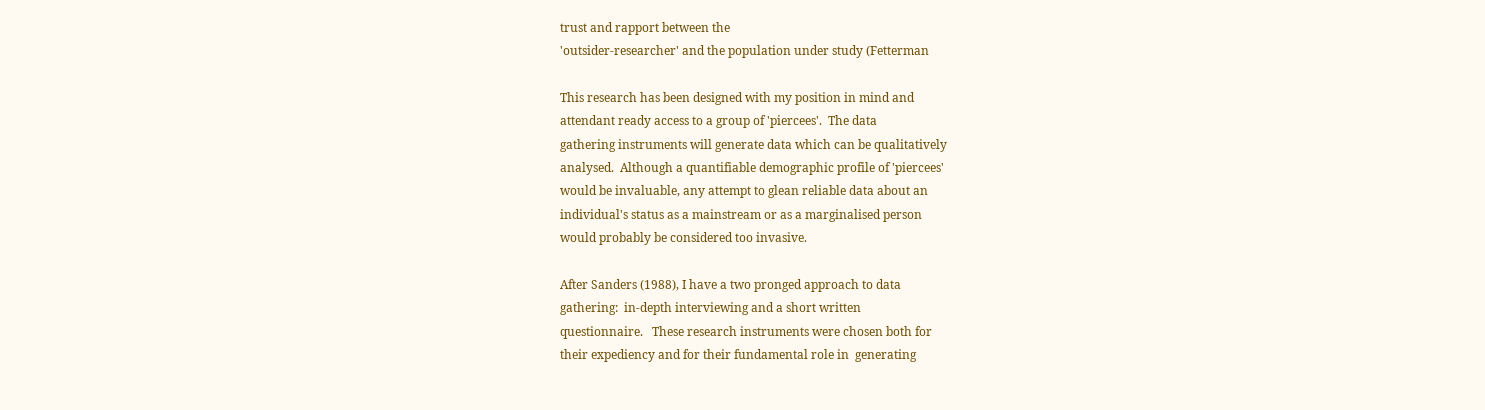trust and rapport between the
'outsider-researcher' and the population under study (Fetterman

This research has been designed with my position in mind and
attendant ready access to a group of 'piercees'.  The data
gathering instruments will generate data which can be qualitatively
analysed.  Although a quantifiable demographic profile of 'piercees'
would be invaluable, any attempt to glean reliable data about an
individual's status as a mainstream or as a marginalised person
would probably be considered too invasive.

After Sanders (1988), I have a two pronged approach to data
gathering:  in-depth interviewing and a short written
questionnaire.   These research instruments were chosen both for
their expediency and for their fundamental role in  generating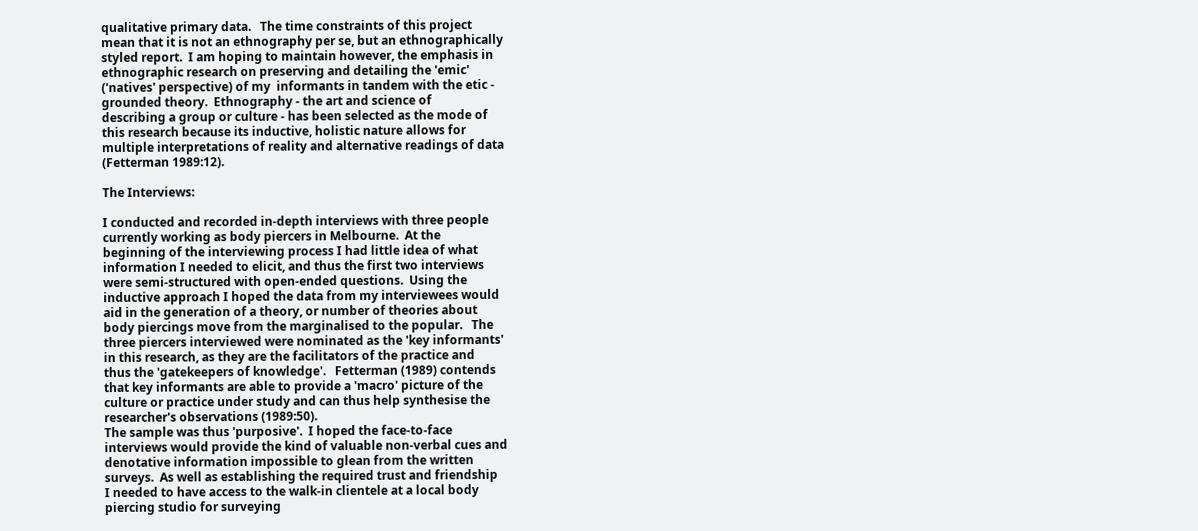qualitative primary data.   The time constraints of this project
mean that it is not an ethnography per se, but an ethnographically
styled report.  I am hoping to maintain however, the emphasis in
ethnographic research on preserving and detailing the 'emic'
('natives' perspective) of my  informants in tandem with the etic -
grounded theory.  Ethnography - the art and science of
describing a group or culture - has been selected as the mode of
this research because its inductive, holistic nature allows for
multiple interpretations of reality and alternative readings of data
(Fetterman 1989:12).

The Interviews:

I conducted and recorded in-depth interviews with three people
currently working as body piercers in Melbourne.  At the
beginning of the interviewing process I had little idea of what
information I needed to elicit, and thus the first two interviews
were semi-structured with open-ended questions.  Using the
inductive approach I hoped the data from my interviewees would
aid in the generation of a theory, or number of theories about
body piercings move from the marginalised to the popular.   The
three piercers interviewed were nominated as the 'key informants'
in this research, as they are the facilitators of the practice and
thus the 'gatekeepers of knowledge'.   Fetterman (1989) contends
that key informants are able to provide a 'macro' picture of the
culture or practice under study and can thus help synthesise the
researcher's observations (1989:50).
The sample was thus 'purposive'.  I hoped the face-to-face
interviews would provide the kind of valuable non-verbal cues and
denotative information impossible to glean from the written
surveys.  As well as establishing the required trust and friendship
I needed to have access to the walk-in clientele at a local body
piercing studio for surveying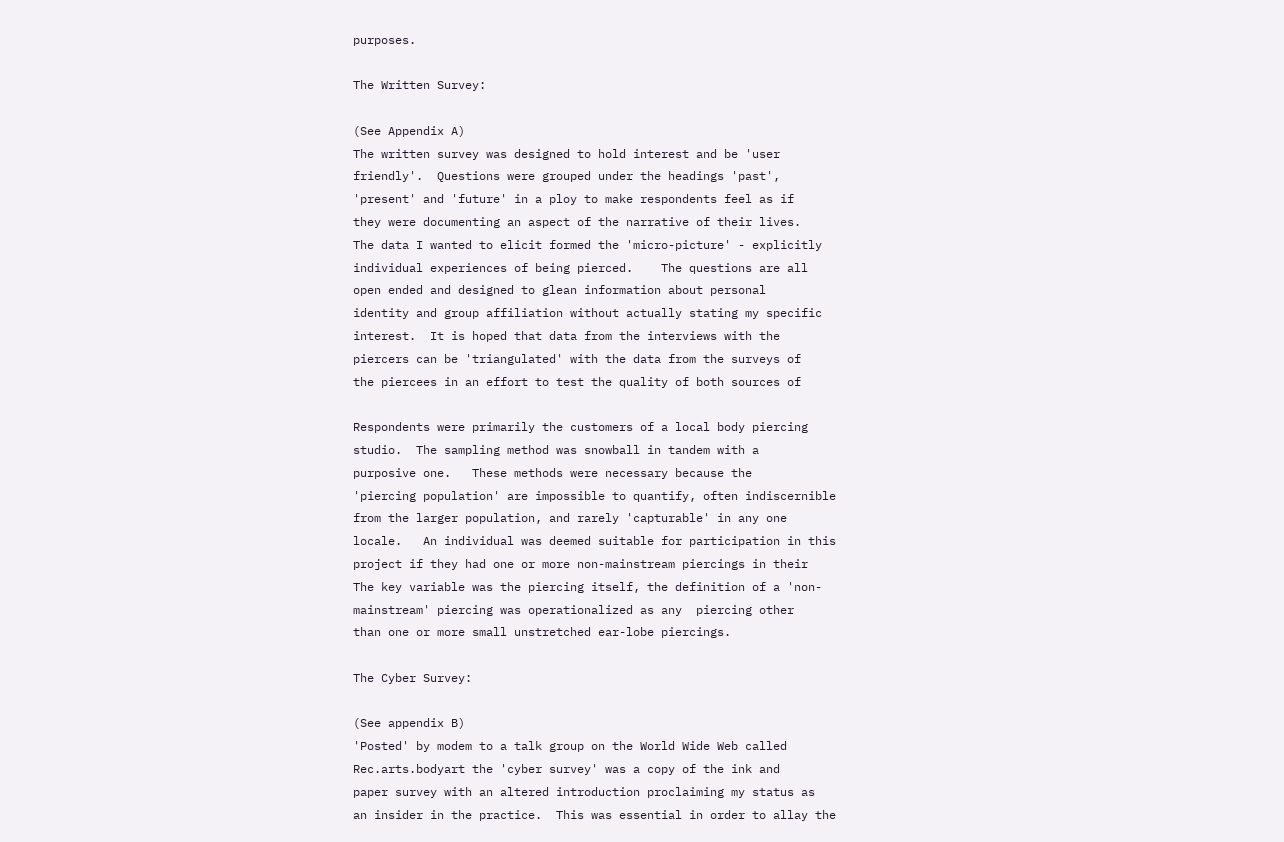purposes.

The Written Survey:

(See Appendix A)
The written survey was designed to hold interest and be 'user
friendly'.  Questions were grouped under the headings 'past',
'present' and 'future' in a ploy to make respondents feel as if
they were documenting an aspect of the narrative of their lives.
The data I wanted to elicit formed the 'micro-picture' - explicitly
individual experiences of being pierced.    The questions are all
open ended and designed to glean information about personal
identity and group affiliation without actually stating my specific
interest.  It is hoped that data from the interviews with the
piercers can be 'triangulated' with the data from the surveys of
the piercees in an effort to test the quality of both sources of

Respondents were primarily the customers of a local body piercing
studio.  The sampling method was snowball in tandem with a
purposive one.   These methods were necessary because the
'piercing population' are impossible to quantify, often indiscernible
from the larger population, and rarely 'capturable' in any one
locale.   An individual was deemed suitable for participation in this
project if they had one or more non-mainstream piercings in their
The key variable was the piercing itself, the definition of a 'non-
mainstream' piercing was operationalized as any  piercing other
than one or more small unstretched ear-lobe piercings.

The Cyber Survey:

(See appendix B)
'Posted' by modem to a talk group on the World Wide Web called
Rec.arts.bodyart the 'cyber survey' was a copy of the ink and
paper survey with an altered introduction proclaiming my status as
an insider in the practice.  This was essential in order to allay the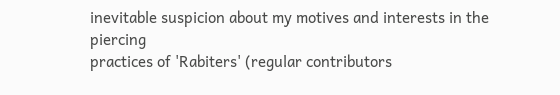inevitable suspicion about my motives and interests in the piercing
practices of 'Rabiters' (regular contributors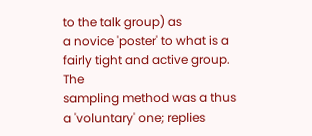to the talk group) as
a novice 'poster' to what is a fairly tight and active group.   The
sampling method was a thus a 'voluntary' one; replies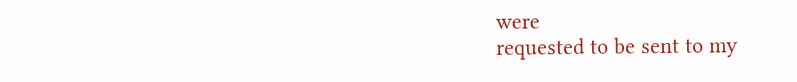were
requested to be sent to my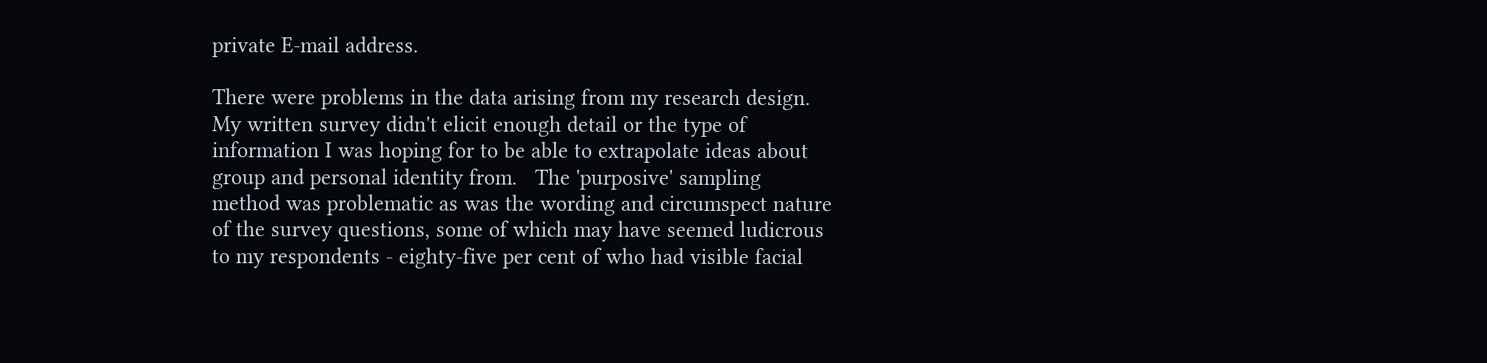private E-mail address.

There were problems in the data arising from my research design.
My written survey didn't elicit enough detail or the type of
information I was hoping for to be able to extrapolate ideas about
group and personal identity from.   The 'purposive' sampling
method was problematic as was the wording and circumspect nature
of the survey questions, some of which may have seemed ludicrous
to my respondents - eighty-five per cent of who had visible facial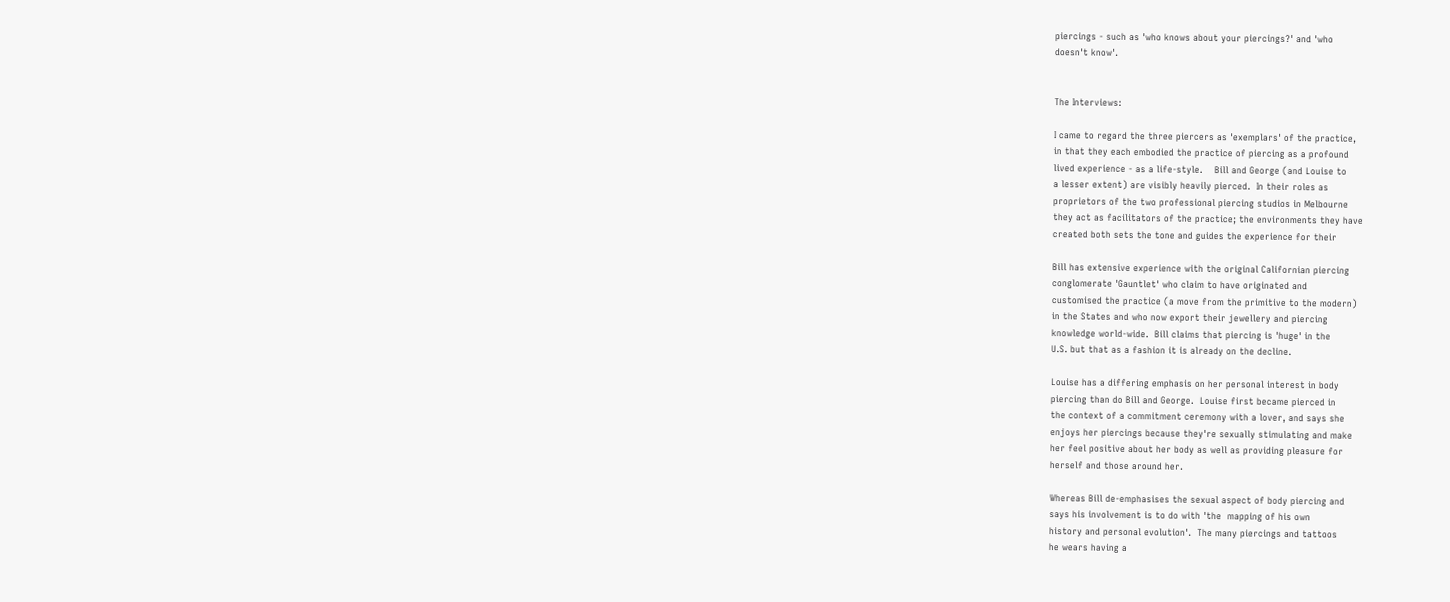piercings - such as 'who knows about your piercings?' and 'who
doesn't know'.


The Interviews:

I came to regard the three piercers as 'exemplars' of the practice,
in that they each embodied the practice of piercing as a profound
lived experience - as a life-style.    Bill and George (and Louise to
a lesser extent) are visibly heavily pierced.  In their roles as
proprietors of the two professional piercing studios in Melbourne
they act as facilitators of the practice; the environments they have
created both sets the tone and guides the experience for their

Bill has extensive experience with the original Californian piercing
conglomerate 'Gauntlet' who claim to have originated and
customised the practice (a move from the primitive to the modern)
in the States and who now export their jewellery and piercing
knowledge world-wide.  Bill claims that piercing is 'huge' in the
U.S. but that as a fashion it is already on the decline.

Louise has a differing emphasis on her personal interest in body
piercing than do Bill and George.  Louise first became pierced in
the context of a commitment ceremony with a lover, and says she
enjoys her piercings because they're sexually stimulating and make
her feel positive about her body as well as providing pleasure for
herself and those around her.

Whereas Bill de-emphasises the sexual aspect of body piercing and
says his involvement is to do with 'the  mapping of his own
history and personal evolution'.  The many piercings and tattoos
he wears having a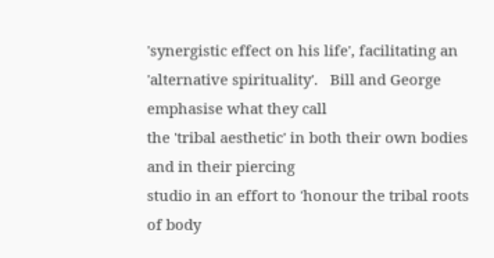'synergistic effect on his life', facilitating an
'alternative spirituality'.   Bill and George emphasise what they call
the 'tribal aesthetic' in both their own bodies and in their piercing
studio in an effort to 'honour the tribal roots of body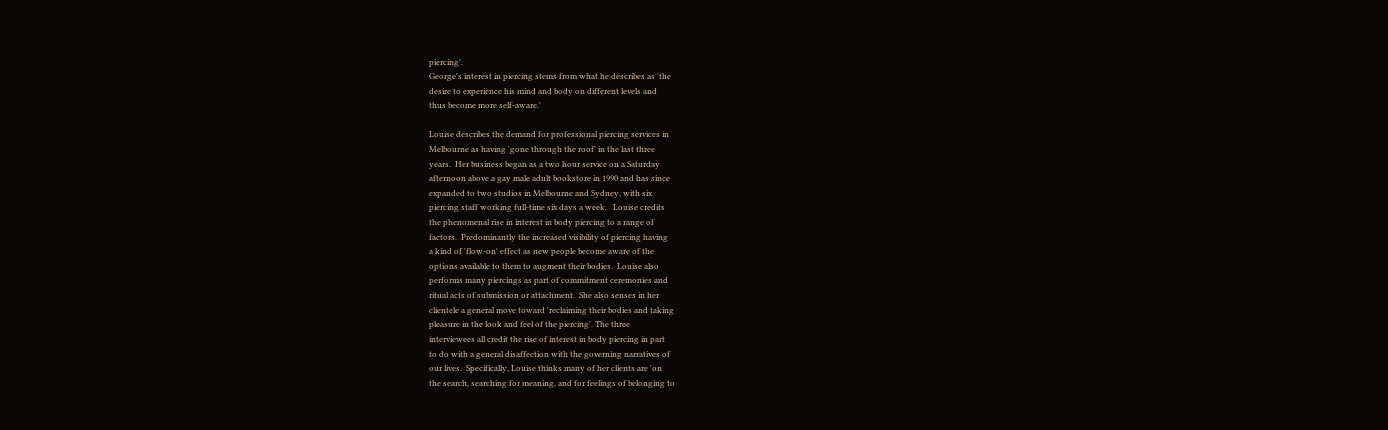piercing'.
George's interest in piercing stems from what he describes as 'the
desire to experience his mind and body on different levels and
thus become more self-aware.'

Louise describes the demand for professional piercing services in
Melbourne as having 'gone through the roof' in the last three
years.  Her business began as a two hour service on a Saturday
afternoon above a gay male adult bookstore in 1990 and has since
expanded to two studios in Melbourne and Sydney, with six
piercing staff working full-time six days a week.   Louise credits
the phenomenal rise in interest in body piercing to a range of
factors.  Predominantly the increased visibility of piercing having
a kind of 'flow-on' effect as new people become aware of the
options available to them to augment their bodies.  Louise also
performs many piercings as part of commitment ceremonies and
ritual acts of submission or attachment.  She also senses in her
clientele a general move toward 'reclaiming their bodies and taking
pleasure in the look and feel of the piercing'. The three
interviewees all credit the rise of interest in body piercing in part
to do with a general disaffection with the governing narratives of
our lives.  Specifically, Louise thinks many of her clients are 'on
the search, searching for meaning, and for feelings of belonging to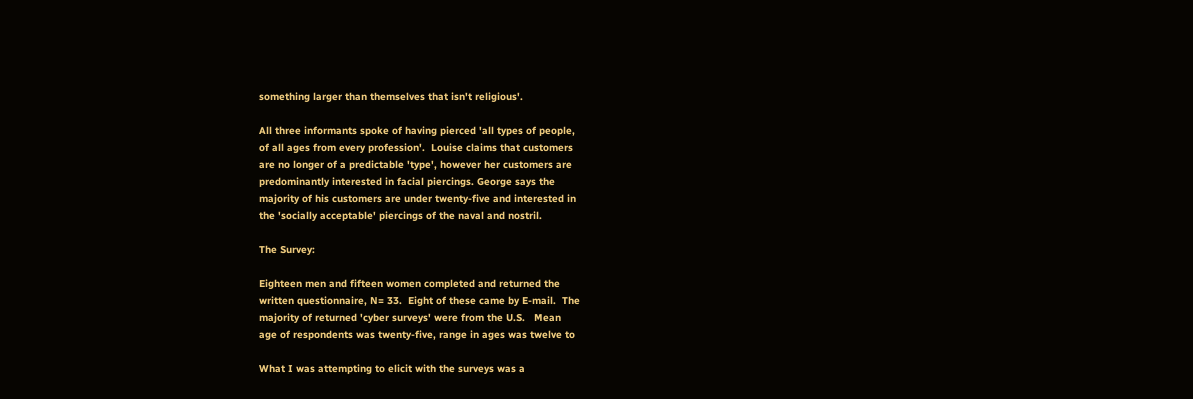something larger than themselves that isn't religious'.

All three informants spoke of having pierced 'all types of people,
of all ages from every profession'.  Louise claims that customers
are no longer of a predictable 'type', however her customers are
predominantly interested in facial piercings. George says the
majority of his customers are under twenty-five and interested in
the 'socially acceptable' piercings of the naval and nostril.

The Survey:

Eighteen men and fifteen women completed and returned the
written questionnaire, N= 33.  Eight of these came by E-mail.  The
majority of returned 'cyber surveys' were from the U.S.   Mean
age of respondents was twenty-five, range in ages was twelve to

What I was attempting to elicit with the surveys was a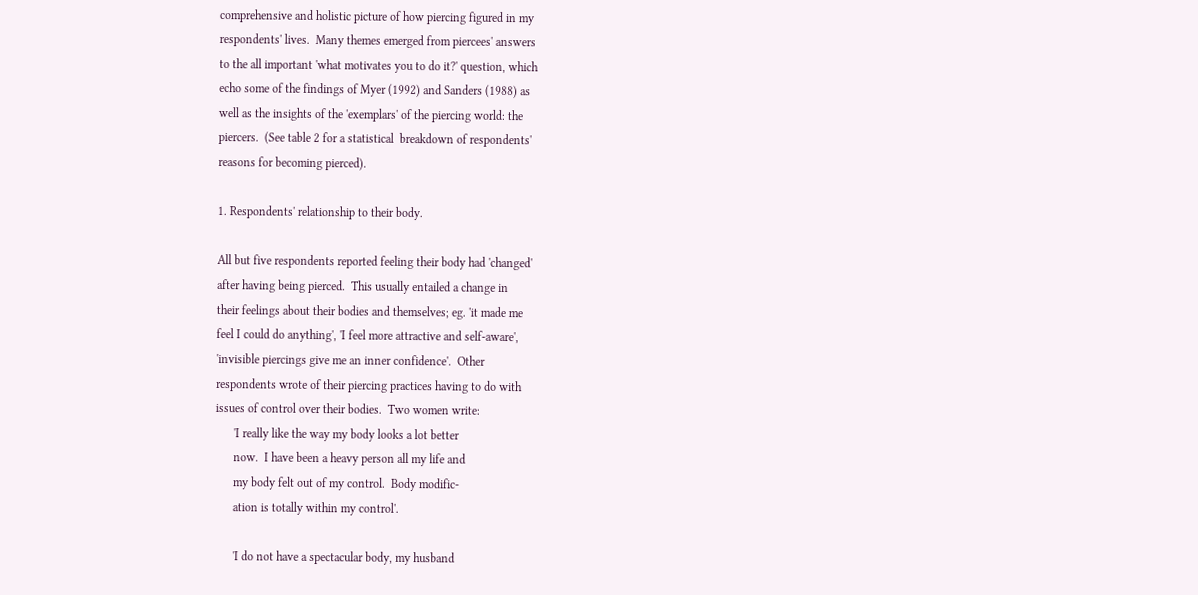comprehensive and holistic picture of how piercing figured in my
respondents' lives.  Many themes emerged from piercees' answers
to the all important 'what motivates you to do it?' question, which
echo some of the findings of Myer (1992) and Sanders (1988) as
well as the insights of the 'exemplars' of the piercing world: the
piercers.  (See table 2 for a statistical  breakdown of respondents'
reasons for becoming pierced).

1. Respondents' relationship to their body.

All but five respondents reported feeling their body had 'changed'
after having being pierced.  This usually entailed a change in
their feelings about their bodies and themselves; eg. 'it made me
feel I could do anything', 'I feel more attractive and self-aware',
'invisible piercings give me an inner confidence'.  Other
respondents wrote of their piercing practices having to do with
issues of control over their bodies.  Two women write:
      'I really like the way my body looks a lot better
      now.  I have been a heavy person all my life and
      my body felt out of my control.  Body modific-
      ation is totally within my control'.

      'I do not have a spectacular body, my husband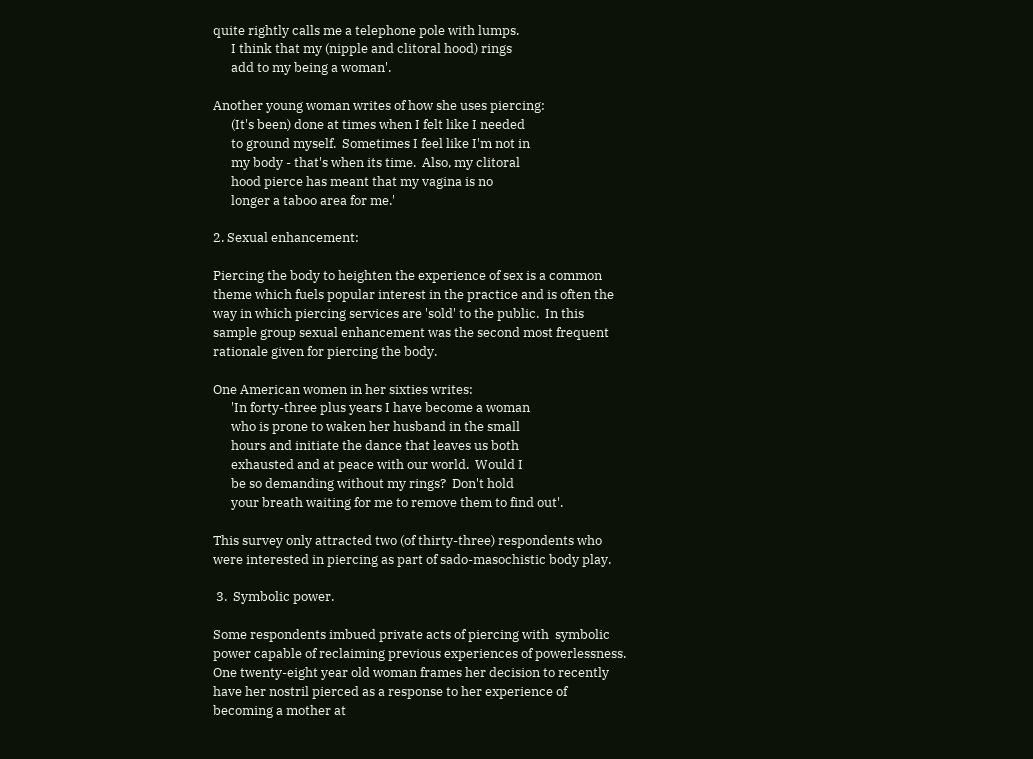quite rightly calls me a telephone pole with lumps.
      I think that my (nipple and clitoral hood) rings
      add to my being a woman'.

Another young woman writes of how she uses piercing:
      (It's been) done at times when I felt like I needed
      to ground myself.  Sometimes I feel like I'm not in
      my body - that's when its time.  Also, my clitoral
      hood pierce has meant that my vagina is no
      longer a taboo area for me.'

2. Sexual enhancement:

Piercing the body to heighten the experience of sex is a common
theme which fuels popular interest in the practice and is often the
way in which piercing services are 'sold' to the public.  In this
sample group sexual enhancement was the second most frequent
rationale given for piercing the body.

One American women in her sixties writes:
      'In forty-three plus years I have become a woman
      who is prone to waken her husband in the small
      hours and initiate the dance that leaves us both
      exhausted and at peace with our world.  Would I
      be so demanding without my rings?  Don't hold
      your breath waiting for me to remove them to find out'.

This survey only attracted two (of thirty-three) respondents who
were interested in piercing as part of sado-masochistic body play.

 3.  Symbolic power.

Some respondents imbued private acts of piercing with  symbolic
power capable of reclaiming previous experiences of powerlessness.
One twenty-eight year old woman frames her decision to recently
have her nostril pierced as a response to her experience of
becoming a mother at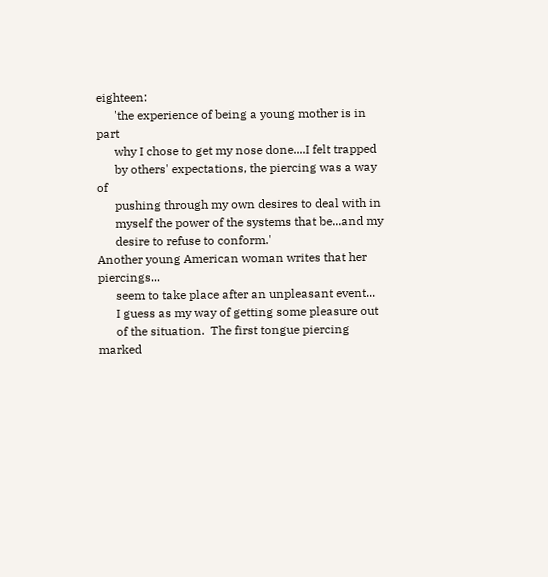eighteen:
      'the experience of being a young mother is in part
      why I chose to get my nose done....I felt trapped
      by others' expectations, the piercing was a way of
      pushing through my own desires to deal with in
      myself the power of the systems that be...and my
      desire to refuse to conform.'
Another young American woman writes that her piercings...
      seem to take place after an unpleasant event...
      I guess as my way of getting some pleasure out
      of the situation.  The first tongue piercing marked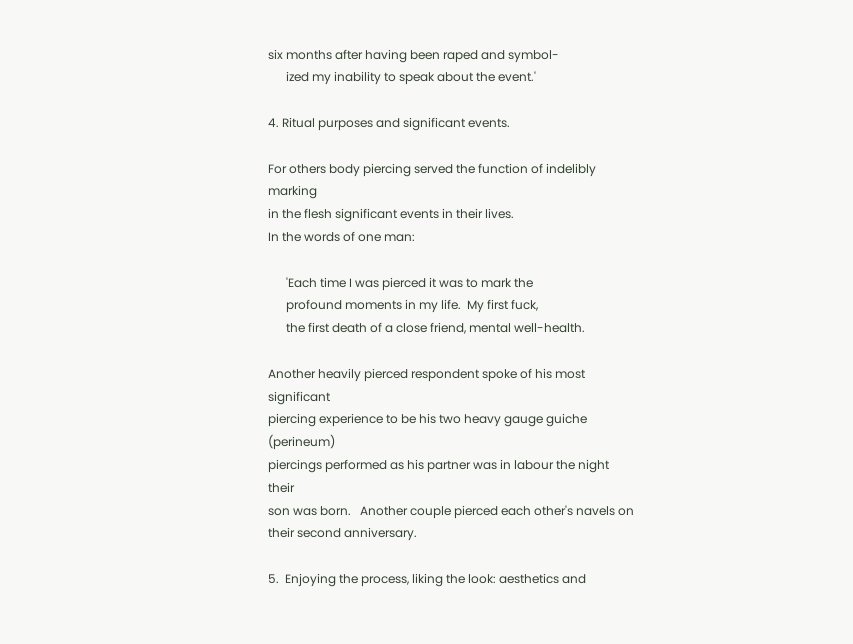six months after having been raped and symbol-
      ized my inability to speak about the event.'

4. Ritual purposes and significant events.

For others body piercing served the function of indelibly marking
in the flesh significant events in their lives.
In the words of one man:

      'Each time I was pierced it was to mark the
      profound moments in my life.  My first fuck,
      the first death of a close friend, mental well-health.

Another heavily pierced respondent spoke of his most significant
piercing experience to be his two heavy gauge guiche (perineum)
piercings performed as his partner was in labour the night their
son was born.   Another couple pierced each other's navels on
their second anniversary.

5.  Enjoying the process, liking the look: aesthetics and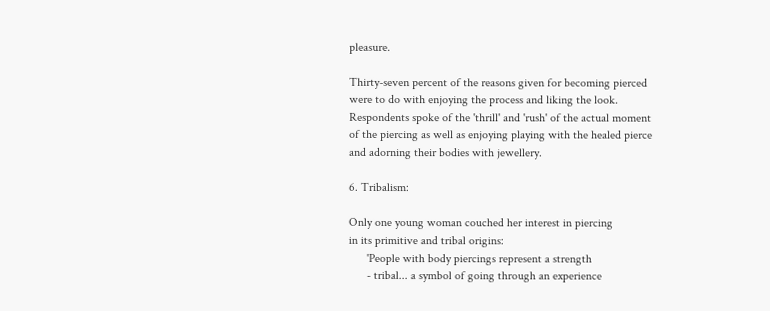pleasure.

Thirty-seven percent of the reasons given for becoming pierced
were to do with enjoying the process and liking the look.
Respondents spoke of the 'thrill' and 'rush' of the actual moment
of the piercing as well as enjoying playing with the healed pierce
and adorning their bodies with jewellery.

6. Tribalism:

Only one young woman couched her interest in piercing
in its primitive and tribal origins:
      'People with body piercings represent a strength
      - tribal... a symbol of going through an experience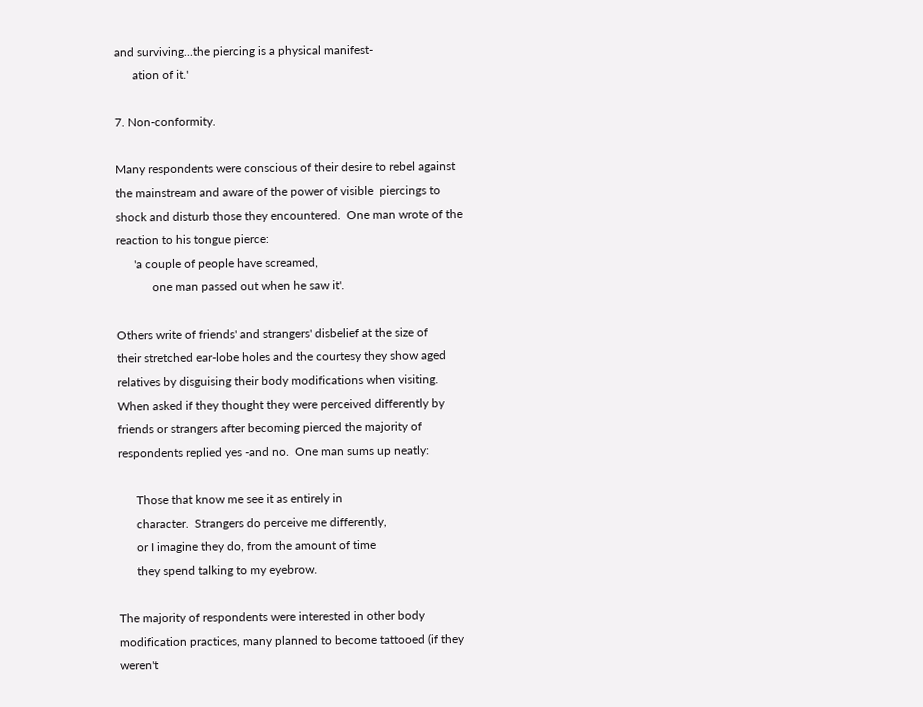and surviving...the piercing is a physical manifest-
      ation of it.'

7. Non-conformity.

Many respondents were conscious of their desire to rebel against
the mainstream and aware of the power of visible  piercings to
shock and disturb those they encountered.  One man wrote of the
reaction to his tongue pierce:
      'a couple of people have screamed,
            one man passed out when he saw it'.

Others write of friends' and strangers' disbelief at the size of
their stretched ear-lobe holes and the courtesy they show aged
relatives by disguising their body modifications when visiting.
When asked if they thought they were perceived differently by
friends or strangers after becoming pierced the majority of
respondents replied yes -and no.  One man sums up neatly:

      Those that know me see it as entirely in
      character.  Strangers do perceive me differently,
      or I imagine they do, from the amount of time
      they spend talking to my eyebrow.

The majority of respondents were interested in other body
modification practices, many planned to become tattooed (if they
weren't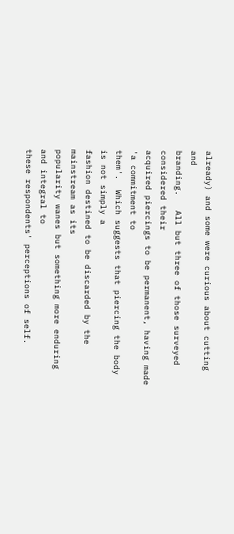already) and some were curious about cutting and
branding.   All but three of those surveyed considered their
acquired piercings to be permanent, having made 'a commitment to
them'.  Which suggests that piercing the body is not simply a
fashion destined to be discarded by the mainstream as its
popularity wanes but something more enduring and integral to
these respondents' perceptions of self.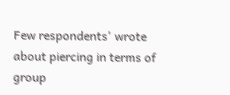Few respondents' wrote about piercing in terms of group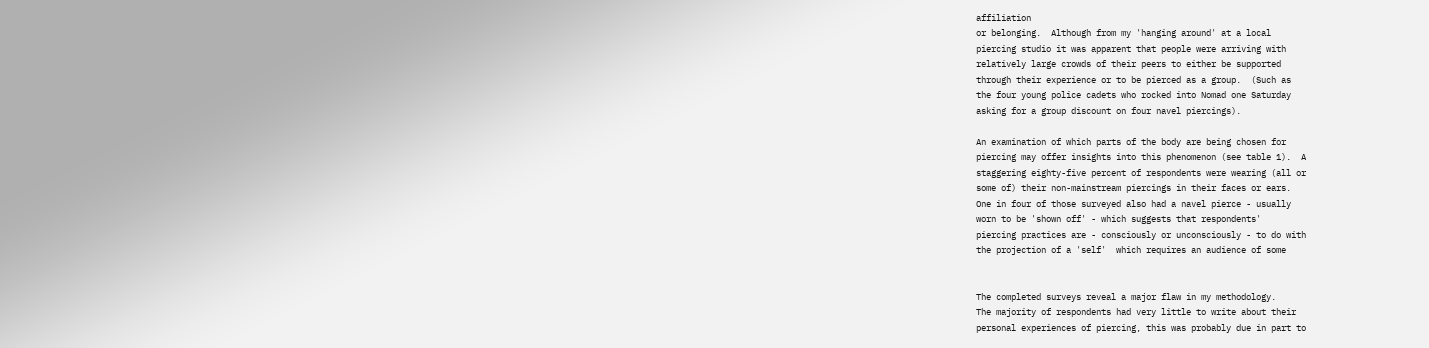affiliation
or belonging.  Although from my 'hanging around' at a local
piercing studio it was apparent that people were arriving with
relatively large crowds of their peers to either be supported
through their experience or to be pierced as a group.  (Such as
the four young police cadets who rocked into Nomad one Saturday
asking for a group discount on four navel piercings).

An examination of which parts of the body are being chosen for
piercing may offer insights into this phenomenon (see table 1).  A
staggering eighty-five percent of respondents were wearing (all or
some of) their non-mainstream piercings in their faces or ears.
One in four of those surveyed also had a navel pierce - usually
worn to be 'shown off' - which suggests that respondents'
piercing practices are - consciously or unconsciously - to do with
the projection of a 'self'  which requires an audience of some


The completed surveys reveal a major flaw in my methodology.
The majority of respondents had very little to write about their
personal experiences of piercing, this was probably due in part to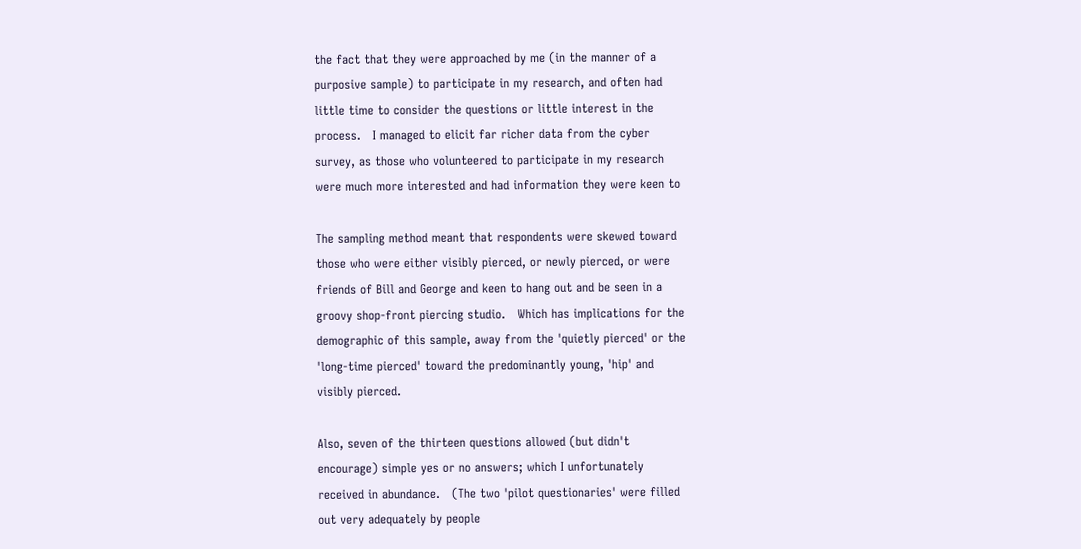the fact that they were approached by me (in the manner of a
purposive sample) to participate in my research, and often had
little time to consider the questions or little interest in the
process.   I managed to elicit far richer data from the cyber
survey, as those who volunteered to participate in my research
were much more interested and had information they were keen to

The sampling method meant that respondents were skewed toward
those who were either visibly pierced, or newly pierced, or were
friends of Bill and George and keen to hang out and be seen in a
groovy shop-front piercing studio.   Which has implications for the
demographic of this sample, away from the 'quietly pierced' or the
'long-time pierced' toward the predominantly young, 'hip' and
visibly pierced.

Also, seven of the thirteen questions allowed (but didn't
encourage) simple yes or no answers; which I unfortunately
received in abundance.   (The two 'pilot questionaries' were filled
out very adequately by people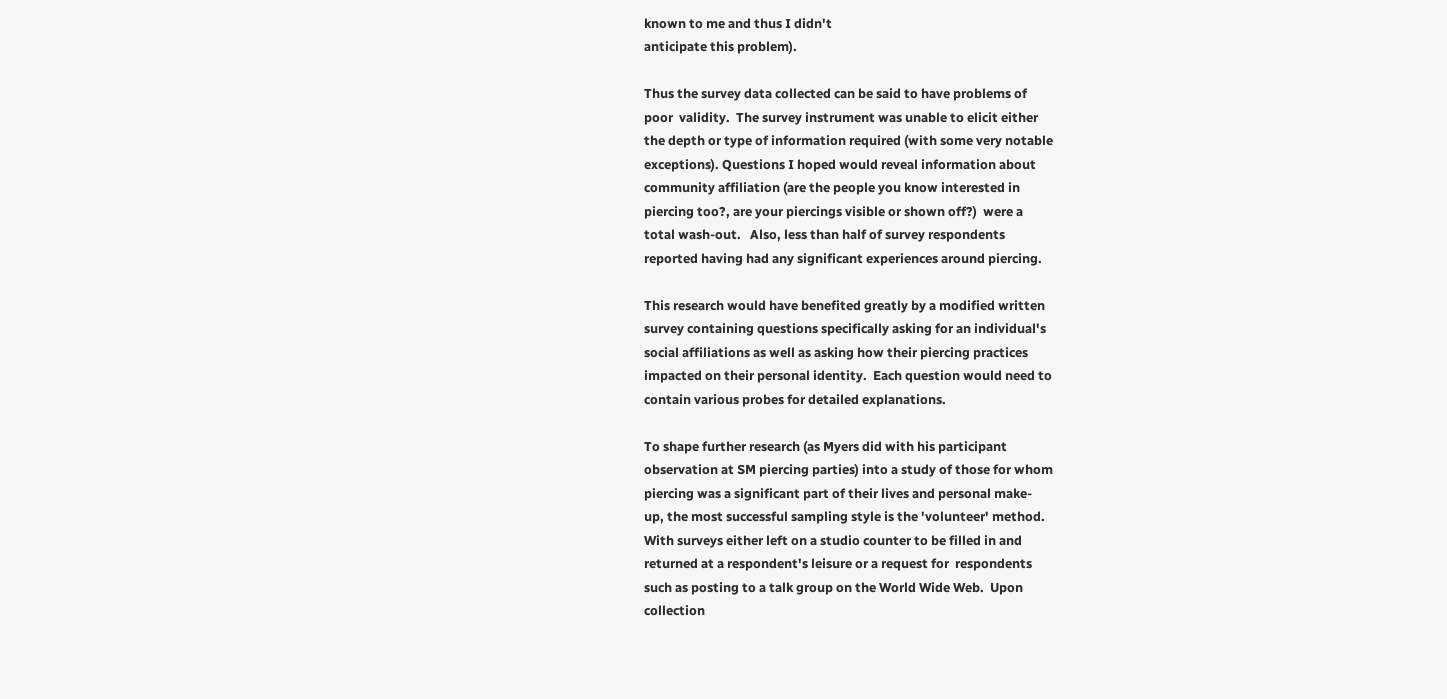known to me and thus I didn't
anticipate this problem).

Thus the survey data collected can be said to have problems of
poor  validity.  The survey instrument was unable to elicit either
the depth or type of information required (with some very notable
exceptions). Questions I hoped would reveal information about
community affiliation (are the people you know interested in
piercing too?, are your piercings visible or shown off?)  were a
total wash-out.   Also, less than half of survey respondents
reported having had any significant experiences around piercing.

This research would have benefited greatly by a modified written
survey containing questions specifically asking for an individual's
social affiliations as well as asking how their piercing practices
impacted on their personal identity.  Each question would need to
contain various probes for detailed explanations.

To shape further research (as Myers did with his participant
observation at SM piercing parties) into a study of those for whom
piercing was a significant part of their lives and personal make-
up, the most successful sampling style is the 'volunteer' method.
With surveys either left on a studio counter to be filled in and
returned at a respondent's leisure or a request for  respondents
such as posting to a talk group on the World Wide Web.  Upon
collection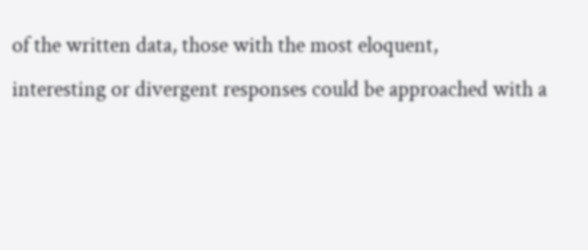of the written data, those with the most eloquent,
interesting or divergent responses could be approached with a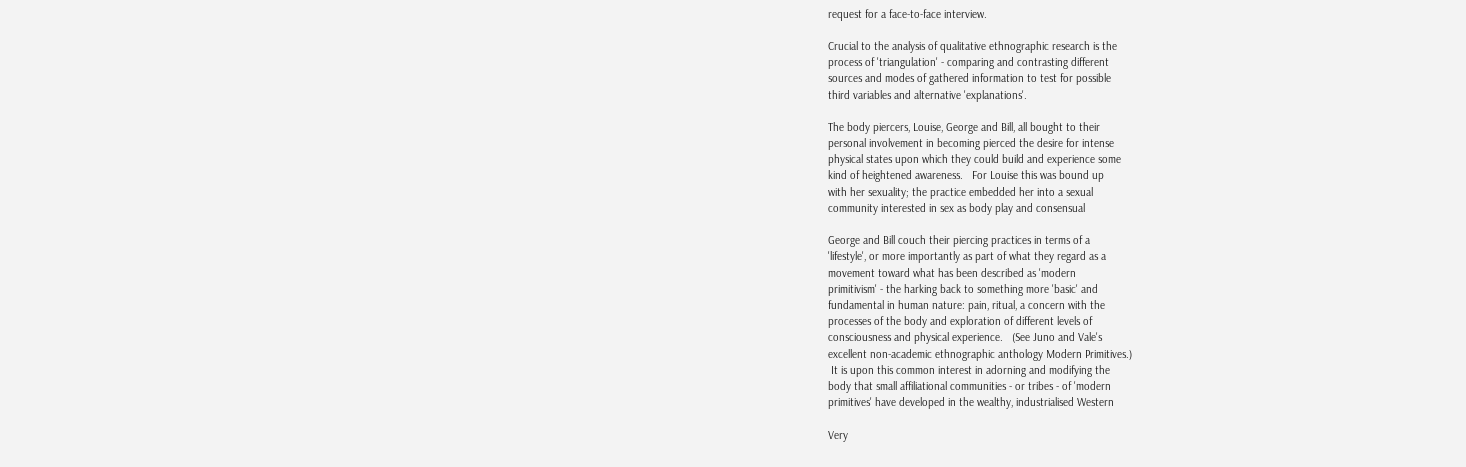request for a face-to-face interview.

Crucial to the analysis of qualitative ethnographic research is the
process of 'triangulation' - comparing and contrasting different
sources and modes of gathered information to test for possible
third variables and alternative 'explanations'.

The body piercers, Louise, George and Bill, all bought to their
personal involvement in becoming pierced the desire for intense
physical states upon which they could build and experience some
kind of heightened awareness.   For Louise this was bound up
with her sexuality; the practice embedded her into a sexual
community interested in sex as body play and consensual

George and Bill couch their piercing practices in terms of a
'lifestyle', or more importantly as part of what they regard as a
movement toward what has been described as 'modern
primitivism' - the harking back to something more 'basic' and
fundamental in human nature: pain, ritual, a concern with the
processes of the body and exploration of different levels of
consciousness and physical experience.   (See Juno and Vale's
excellent non-academic ethnographic anthology Modern Primitives.)
 It is upon this common interest in adorning and modifying the
body that small affiliational communities - or tribes - of 'modern
primitives' have developed in the wealthy, industrialised Western

Very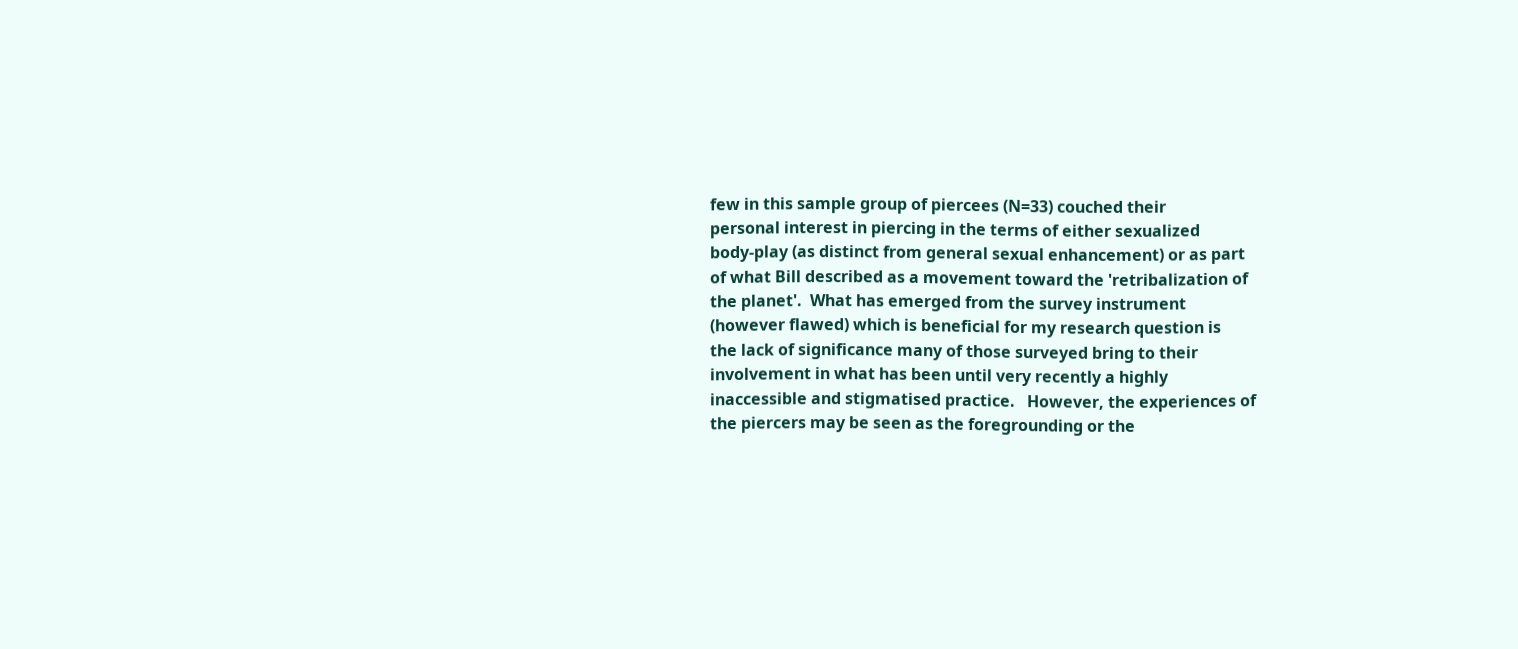few in this sample group of piercees (N=33) couched their
personal interest in piercing in the terms of either sexualized
body-play (as distinct from general sexual enhancement) or as part
of what Bill described as a movement toward the 'retribalization of
the planet'.  What has emerged from the survey instrument
(however flawed) which is beneficial for my research question is
the lack of significance many of those surveyed bring to their
involvement in what has been until very recently a highly
inaccessible and stigmatised practice.   However, the experiences of
the piercers may be seen as the foregrounding or the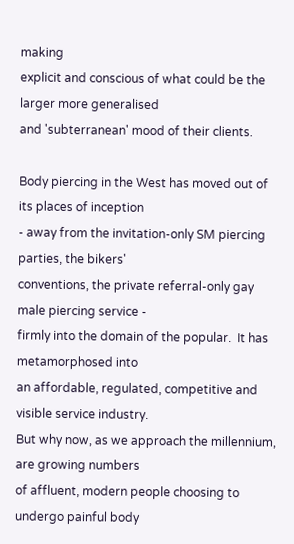making
explicit and conscious of what could be the larger more generalised
and 'subterranean' mood of their clients.

Body piercing in the West has moved out of its places of inception
- away from the invitation-only SM piercing parties, the bikers'
conventions, the private referral-only gay male piercing service -
firmly into the domain of the popular.  It has metamorphosed into
an affordable, regulated, competitive and visible service industry.
But why now, as we approach the millennium, are growing numbers
of affluent, modern people choosing to undergo painful body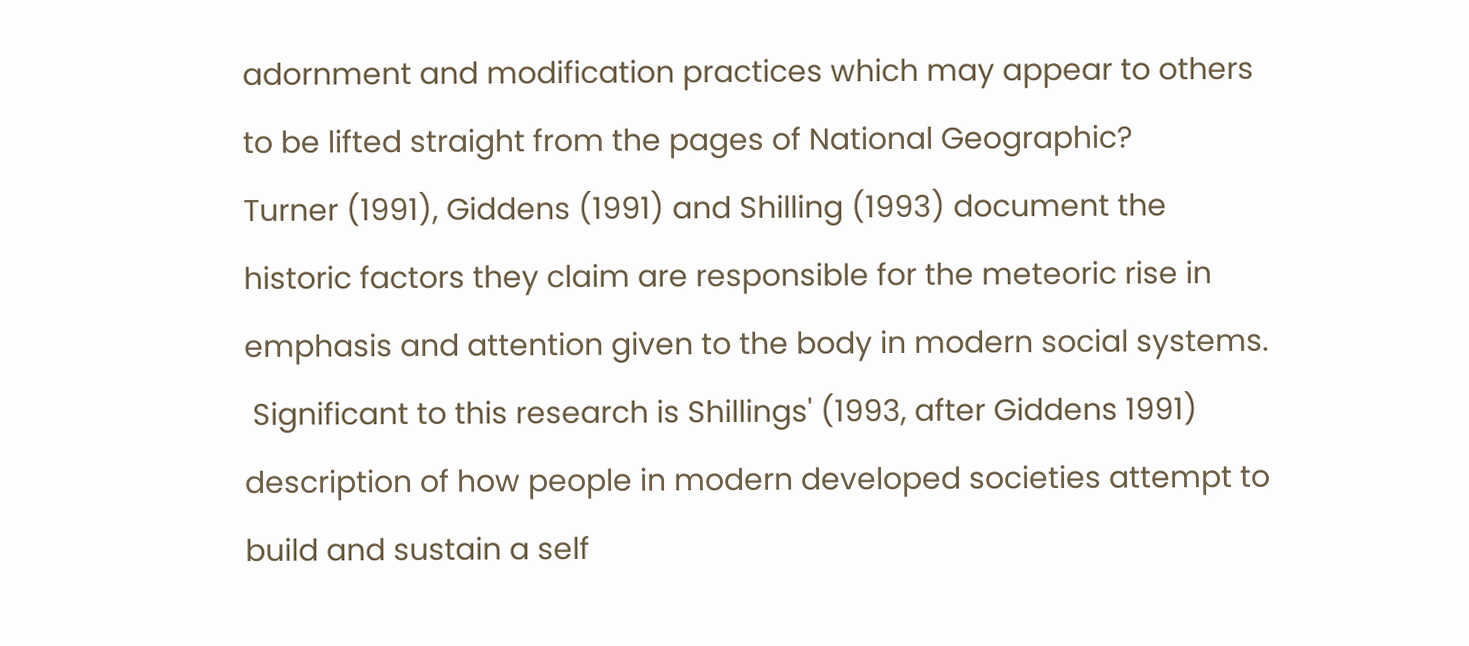adornment and modification practices which may appear to others
to be lifted straight from the pages of National Geographic?
Turner (1991), Giddens (1991) and Shilling (1993) document the
historic factors they claim are responsible for the meteoric rise in
emphasis and attention given to the body in modern social systems.
 Significant to this research is Shillings' (1993, after Giddens 1991)
description of how people in modern developed societies attempt to
build and sustain a self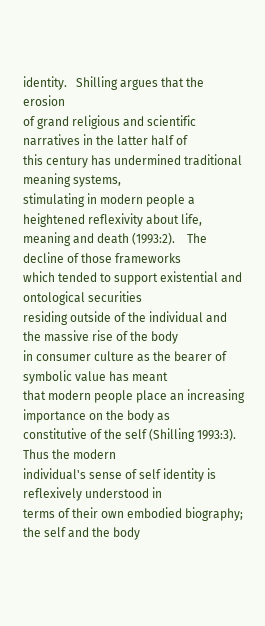identity.   Shilling argues that the erosion
of grand religious and scientific narratives in the latter half of
this century has undermined traditional meaning systems,
stimulating in modern people a heightened reflexivity about life,
meaning and death (1993:2).    The decline of those frameworks
which tended to support existential and ontological securities
residing outside of the individual and the massive rise of the body
in consumer culture as the bearer of symbolic value has meant
that modern people place an increasing importance on the body as
constitutive of the self (Shilling 1993:3). Thus the modern
individual's sense of self identity is reflexively understood in
terms of their own embodied biography;  the self and the body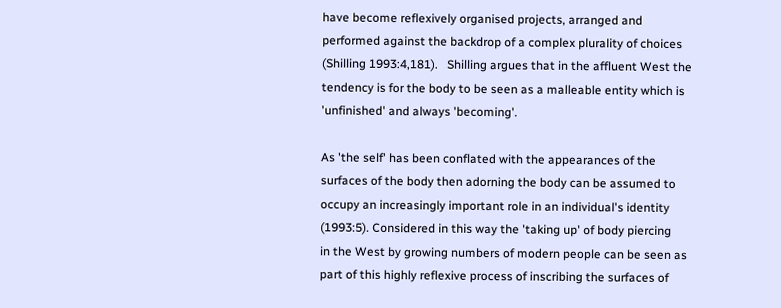have become reflexively organised projects, arranged and
performed against the backdrop of a complex plurality of choices
(Shilling 1993:4,181).   Shilling argues that in the affluent West the
tendency is for the body to be seen as a malleable entity which is
'unfinished' and always 'becoming'.

As 'the self' has been conflated with the appearances of the
surfaces of the body then adorning the body can be assumed to
occupy an increasingly important role in an individual's identity
(1993:5). Considered in this way the 'taking up' of body piercing
in the West by growing numbers of modern people can be seen as
part of this highly reflexive process of inscribing the surfaces of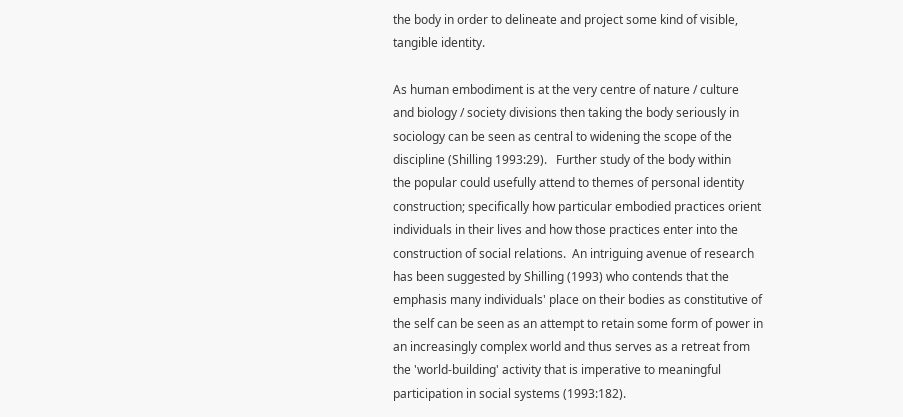the body in order to delineate and project some kind of visible,
tangible identity.

As human embodiment is at the very centre of nature / culture
and biology / society divisions then taking the body seriously in
sociology can be seen as central to widening the scope of the
discipline (Shilling 1993:29).   Further study of the body within
the popular could usefully attend to themes of personal identity
construction; specifically how particular embodied practices orient
individuals in their lives and how those practices enter into the
construction of social relations.  An intriguing avenue of research
has been suggested by Shilling (1993) who contends that the
emphasis many individuals' place on their bodies as constitutive of
the self can be seen as an attempt to retain some form of power in
an increasingly complex world and thus serves as a retreat from
the 'world-building' activity that is imperative to meaningful
participation in social systems (1993:182).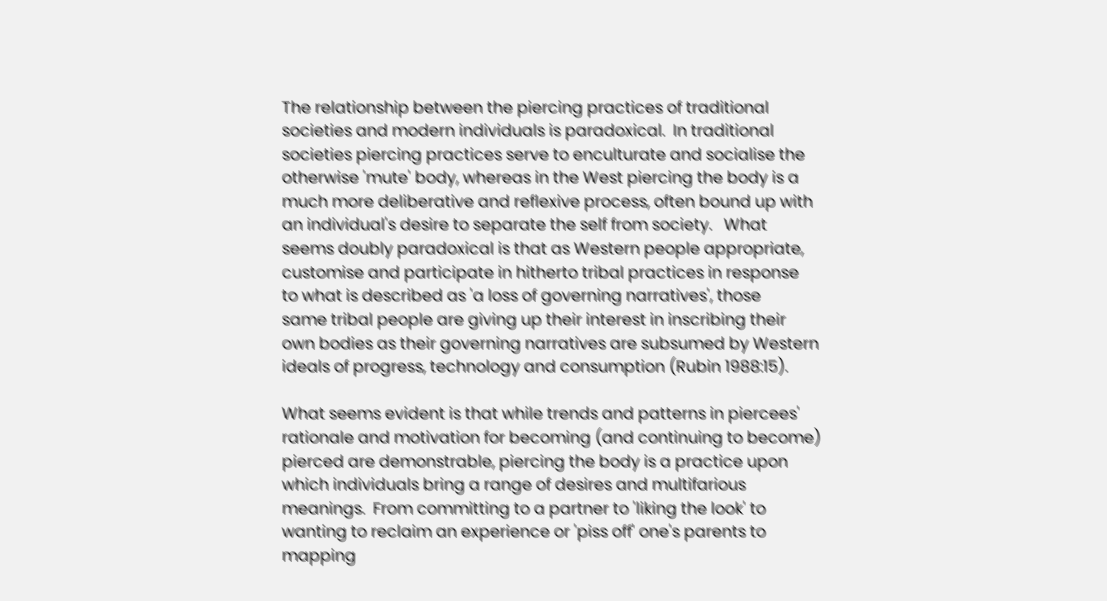The relationship between the piercing practices of traditional
societies and modern individuals is paradoxical.  In traditional
societies piercing practices serve to enculturate and socialise the
otherwise 'mute' body, whereas in the West piercing the body is a
much more deliberative and reflexive process, often bound up with
an individual's desire to separate the self from society.   What
seems doubly paradoxical is that as Western people appropriate,
customise and participate in hitherto tribal practices in response
to what is described as 'a loss of governing narratives', those
same tribal people are giving up their interest in inscribing their
own bodies as their governing narratives are subsumed by Western
ideals of progress, technology and consumption (Rubin 1988:15).

What seems evident is that while trends and patterns in piercees'
rationale and motivation for becoming (and continuing to become)
pierced are demonstrable, piercing the body is a practice upon
which individuals bring a range of desires and multifarious
meanings.  From committing to a partner to 'liking the look' to
wanting to reclaim an experience or 'piss off' one's parents to
mapping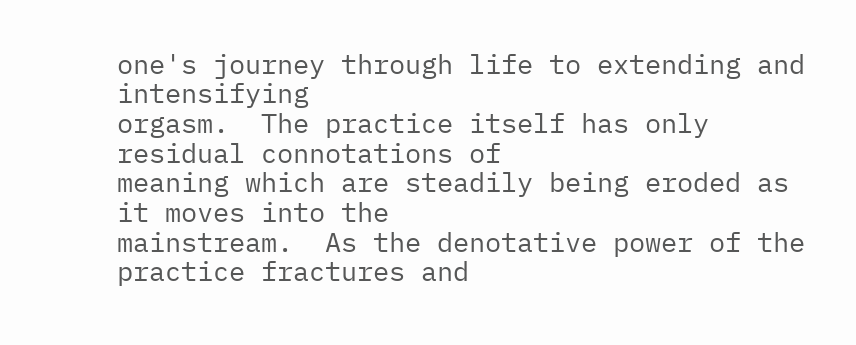one's journey through life to extending and intensifying
orgasm.  The practice itself has only residual connotations of
meaning which are steadily being eroded as it moves into the
mainstream.  As the denotative power of the practice fractures and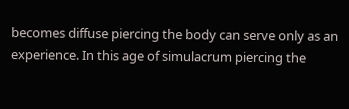becomes diffuse piercing the body can serve only as an
experience. In this age of simulacrum piercing the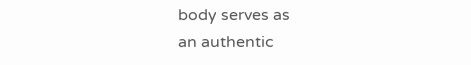body serves as
an authentic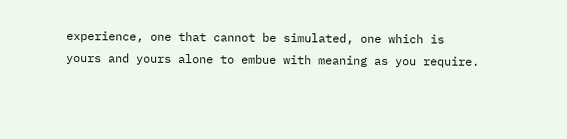experience, one that cannot be simulated, one which is
yours and yours alone to embue with meaning as you require.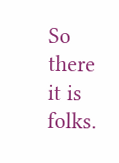So there it is folks.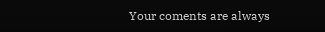Your coments are always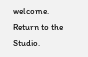welcome.
Return to the Studio.